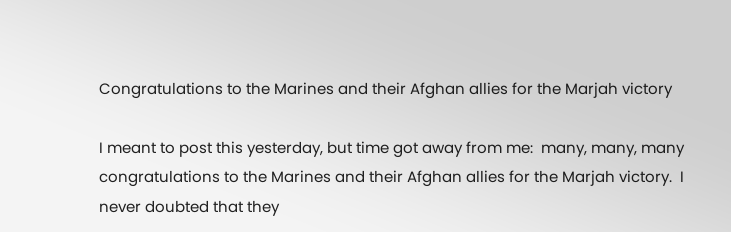Congratulations to the Marines and their Afghan allies for the Marjah victory

I meant to post this yesterday, but time got away from me:  many, many, many congratulations to the Marines and their Afghan allies for the Marjah victory.  I never doubted that they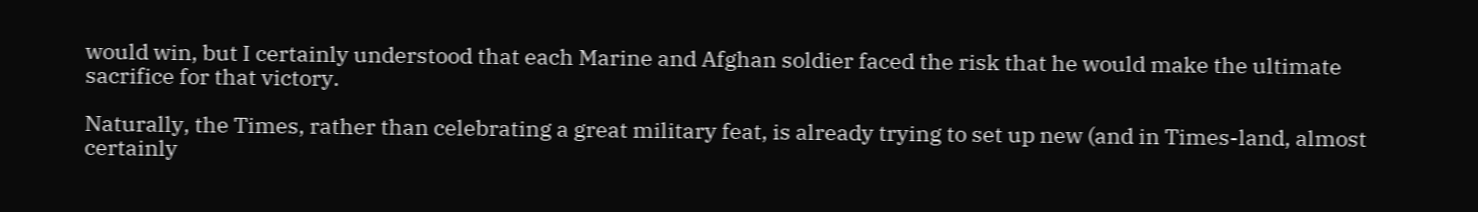would win, but I certainly understood that each Marine and Afghan soldier faced the risk that he would make the ultimate sacrifice for that victory.

Naturally, the Times, rather than celebrating a great military feat, is already trying to set up new (and in Times-land, almost certainly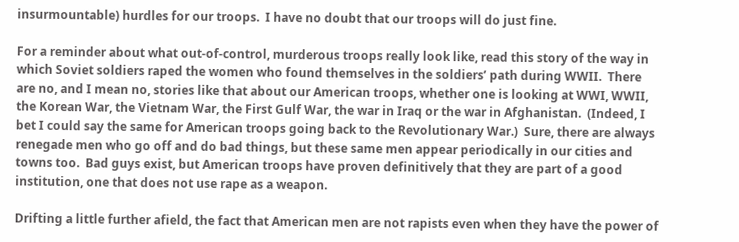insurmountable) hurdles for our troops.  I have no doubt that our troops will do just fine.

For a reminder about what out-of-control, murderous troops really look like, read this story of the way in which Soviet soldiers raped the women who found themselves in the soldiers’ path during WWII.  There are no, and I mean no, stories like that about our American troops, whether one is looking at WWI, WWII, the Korean War, the Vietnam War, the First Gulf War, the war in Iraq or the war in Afghanistan.  (Indeed, I bet I could say the same for American troops going back to the Revolutionary War.)  Sure, there are always renegade men who go off and do bad things, but these same men appear periodically in our cities and towns too.  Bad guys exist, but American troops have proven definitively that they are part of a good institution, one that does not use rape as a weapon.

Drifting a little further afield, the fact that American men are not rapists even when they have the power of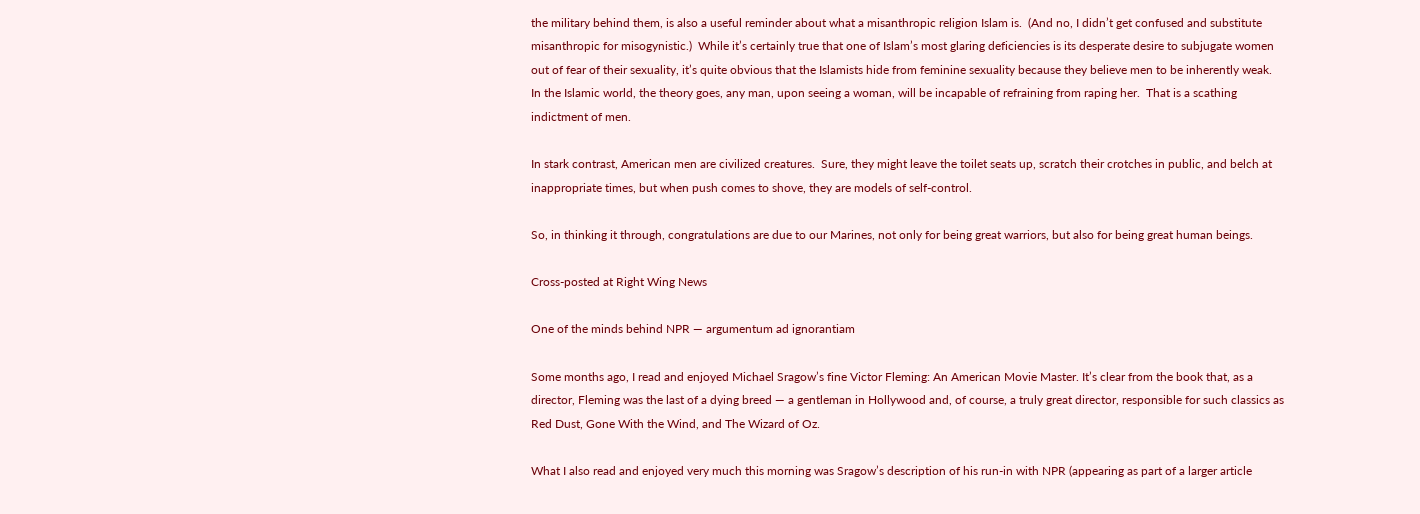the military behind them, is also a useful reminder about what a misanthropic religion Islam is.  (And no, I didn’t get confused and substitute misanthropic for misogynistic.)  While it’s certainly true that one of Islam’s most glaring deficiencies is its desperate desire to subjugate women out of fear of their sexuality, it’s quite obvious that the Islamists hide from feminine sexuality because they believe men to be inherently weak.  In the Islamic world, the theory goes, any man, upon seeing a woman, will be incapable of refraining from raping her.  That is a scathing indictment of men.

In stark contrast, American men are civilized creatures.  Sure, they might leave the toilet seats up, scratch their crotches in public, and belch at inappropriate times, but when push comes to shove, they are models of self-control.

So, in thinking it through, congratulations are due to our Marines, not only for being great warriors, but also for being great human beings.

Cross-posted at Right Wing News

One of the minds behind NPR — argumentum ad ignorantiam

Some months ago, I read and enjoyed Michael Sragow’s fine Victor Fleming: An American Movie Master. It’s clear from the book that, as a director, Fleming was the last of a dying breed — a gentleman in Hollywood and, of course, a truly great director, responsible for such classics as Red Dust, Gone With the Wind, and The Wizard of Oz.

What I also read and enjoyed very much this morning was Sragow’s description of his run-in with NPR (appearing as part of a larger article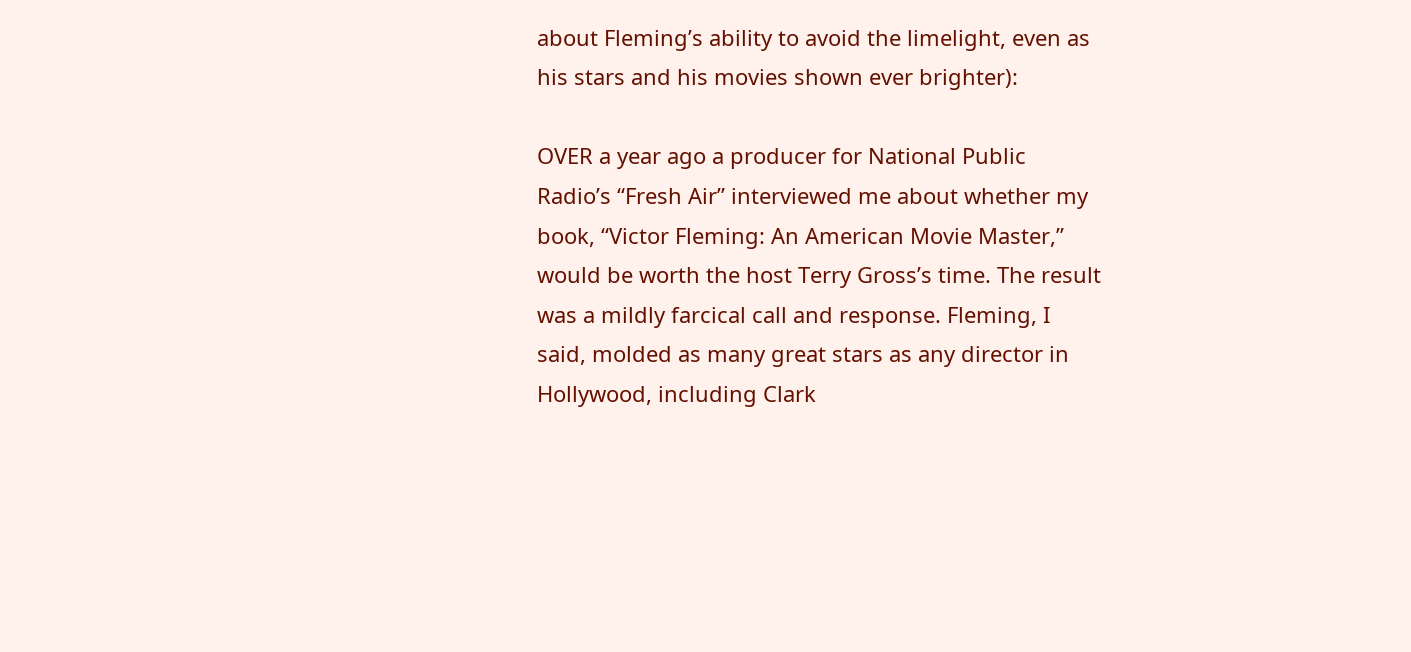about Fleming’s ability to avoid the limelight, even as his stars and his movies shown ever brighter):

OVER a year ago a producer for National Public Radio’s “Fresh Air” interviewed me about whether my book, “Victor Fleming: An American Movie Master,” would be worth the host Terry Gross’s time. The result was a mildly farcical call and response. Fleming, I said, molded as many great stars as any director in Hollywood, including Clark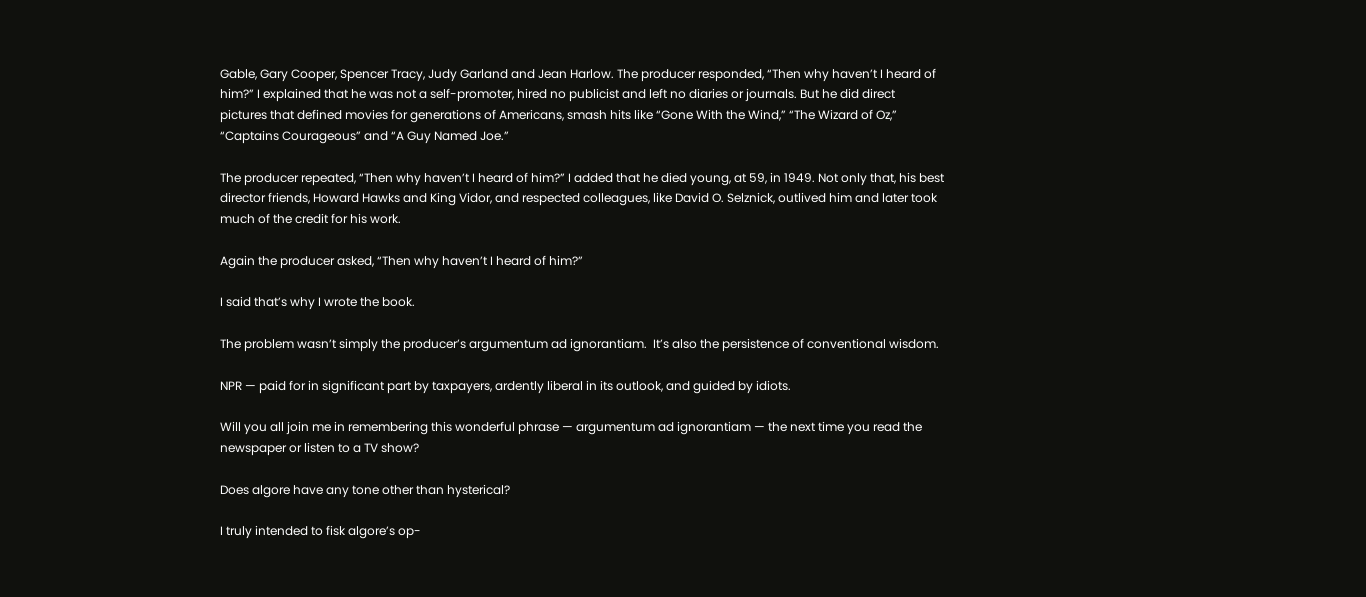Gable, Gary Cooper, Spencer Tracy, Judy Garland and Jean Harlow. The producer responded, “Then why haven’t I heard of him?” I explained that he was not a self-promoter, hired no publicist and left no diaries or journals. But he did direct pictures that defined movies for generations of Americans, smash hits like “Gone With the Wind,” “The Wizard of Oz,” “Captains Courageous” and “A Guy Named Joe.”

The producer repeated, “Then why haven’t I heard of him?” I added that he died young, at 59, in 1949. Not only that, his best director friends, Howard Hawks and King Vidor, and respected colleagues, like David O. Selznick, outlived him and later took much of the credit for his work.

Again the producer asked, “Then why haven’t I heard of him?”

I said that’s why I wrote the book.

The problem wasn’t simply the producer’s argumentum ad ignorantiam.  It’s also the persistence of conventional wisdom.

NPR — paid for in significant part by taxpayers, ardently liberal in its outlook, and guided by idiots.

Will you all join me in remembering this wonderful phrase — argumentum ad ignorantiam — the next time you read the newspaper or listen to a TV show?

Does algore have any tone other than hysterical?

I truly intended to fisk algore’s op-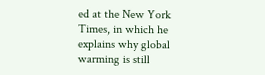ed at the New York Times, in which he explains why global warming is still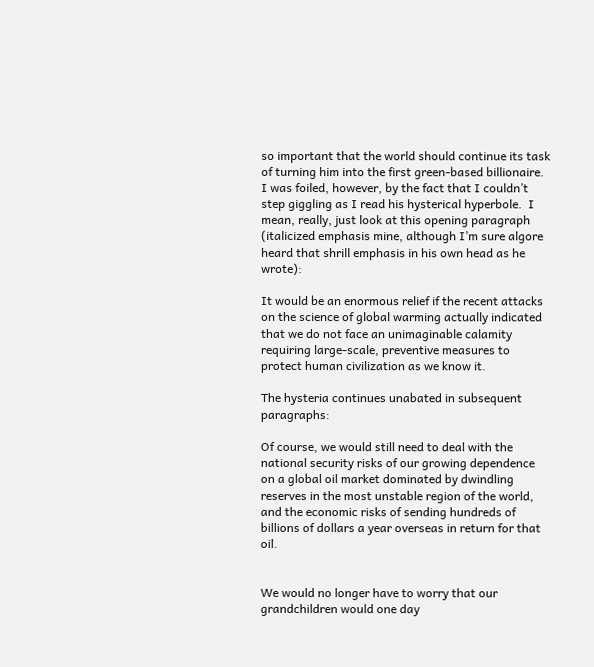so important that the world should continue its task of turning him into the first green-based billionaire.  I was foiled, however, by the fact that I couldn’t step giggling as I read his hysterical hyperbole.  I mean, really, just look at this opening paragraph (italicized emphasis mine, although I’m sure algore heard that shrill emphasis in his own head as he wrote):

It would be an enormous relief if the recent attacks on the science of global warming actually indicated that we do not face an unimaginable calamity requiring large-scale, preventive measures to protect human civilization as we know it.

The hysteria continues unabated in subsequent paragraphs:

Of course, we would still need to deal with the national security risks of our growing dependence on a global oil market dominated by dwindling reserves in the most unstable region of the world, and the economic risks of sending hundreds of billions of dollars a year overseas in return for that oil.


We would no longer have to worry that our grandchildren would one day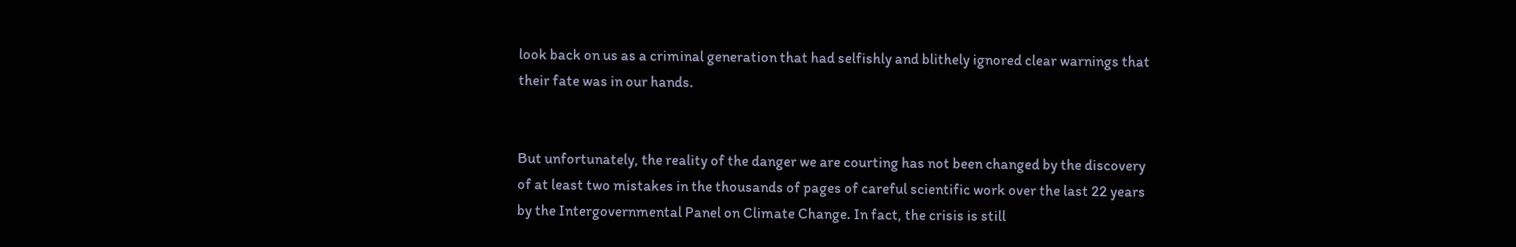look back on us as a criminal generation that had selfishly and blithely ignored clear warnings that their fate was in our hands.


But unfortunately, the reality of the danger we are courting has not been changed by the discovery of at least two mistakes in the thousands of pages of careful scientific work over the last 22 years by the Intergovernmental Panel on Climate Change. In fact, the crisis is still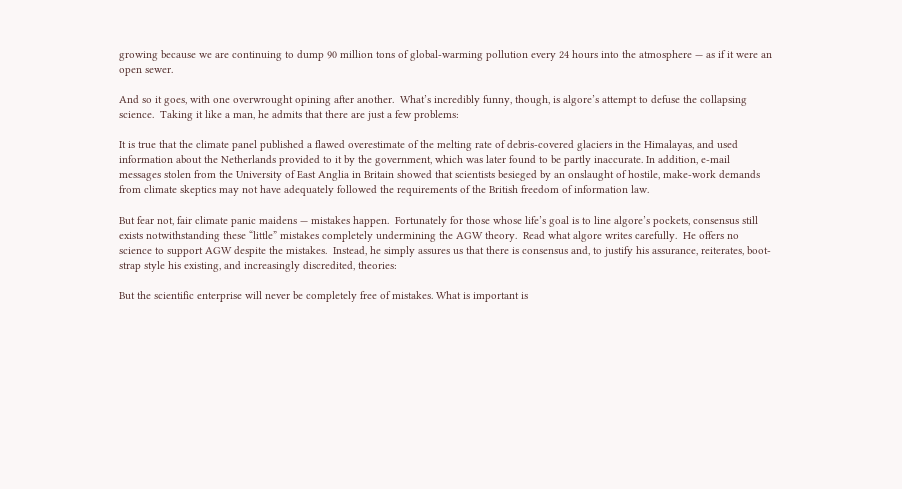growing because we are continuing to dump 90 million tons of global-warming pollution every 24 hours into the atmosphere — as if it were an open sewer.

And so it goes, with one overwrought opining after another.  What’s incredibly funny, though, is algore’s attempt to defuse the collapsing science.  Taking it like a man, he admits that there are just a few problems:

It is true that the climate panel published a flawed overestimate of the melting rate of debris-covered glaciers in the Himalayas, and used information about the Netherlands provided to it by the government, which was later found to be partly inaccurate. In addition, e-mail messages stolen from the University of East Anglia in Britain showed that scientists besieged by an onslaught of hostile, make-work demands from climate skeptics may not have adequately followed the requirements of the British freedom of information law.

But fear not, fair climate panic maidens — mistakes happen.  Fortunately for those whose life’s goal is to line algore’s pockets, consensus still exists notwithstanding these “little” mistakes completely undermining the AGW theory.  Read what algore writes carefully.  He offers no science to support AGW despite the mistakes.  Instead, he simply assures us that there is consensus and, to justify his assurance, reiterates, boot-strap style his existing, and increasingly discredited, theories:

But the scientific enterprise will never be completely free of mistakes. What is important is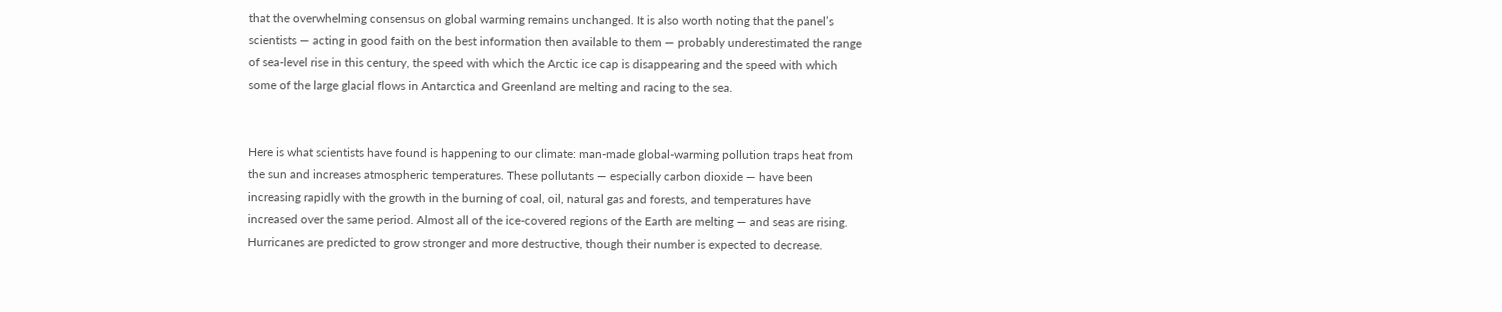that the overwhelming consensus on global warming remains unchanged. It is also worth noting that the panel’s scientists — acting in good faith on the best information then available to them — probably underestimated the range of sea-level rise in this century, the speed with which the Arctic ice cap is disappearing and the speed with which some of the large glacial flows in Antarctica and Greenland are melting and racing to the sea.


Here is what scientists have found is happening to our climate: man-made global-warming pollution traps heat from the sun and increases atmospheric temperatures. These pollutants — especially carbon dioxide — have been increasing rapidly with the growth in the burning of coal, oil, natural gas and forests, and temperatures have increased over the same period. Almost all of the ice-covered regions of the Earth are melting — and seas are rising. Hurricanes are predicted to grow stronger and more destructive, though their number is expected to decrease.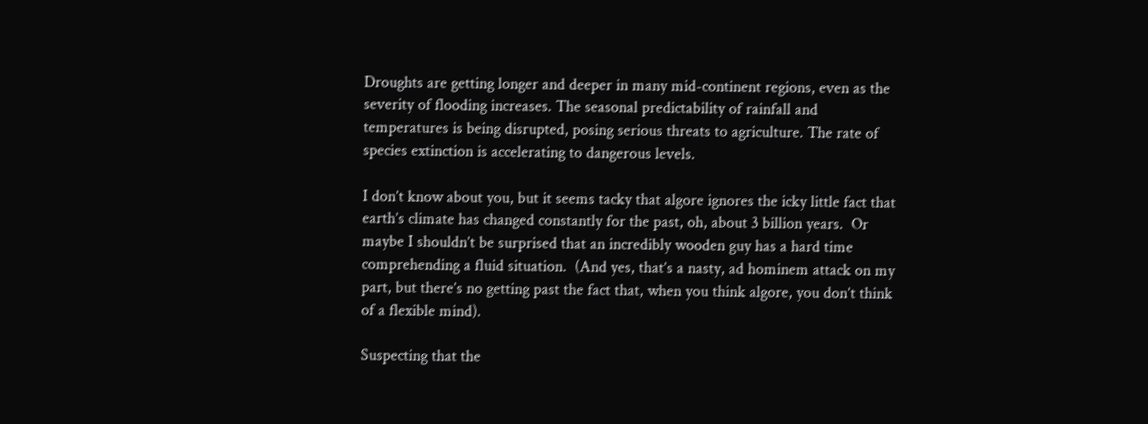Droughts are getting longer and deeper in many mid-continent regions, even as the severity of flooding increases. The seasonal predictability of rainfall and temperatures is being disrupted, posing serious threats to agriculture. The rate of species extinction is accelerating to dangerous levels.

I don’t know about you, but it seems tacky that algore ignores the icky little fact that earth’s climate has changed constantly for the past, oh, about 3 billion years.  Or maybe I shouldn’t be surprised that an incredibly wooden guy has a hard time comprehending a fluid situation.  (And yes, that’s a nasty, ad hominem attack on my part, but there’s no getting past the fact that, when you think algore, you don’t think of a flexible mind).

Suspecting that the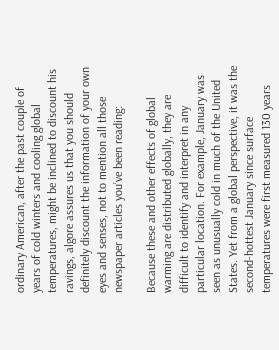ordinary American, after the past couple of years of cold winters and cooling global temperatures, might be inclined to discount his ravings, algore assures us that you should definitely discount the information of your own eyes and senses, not to mention all those newspaper articles you’ve been reading:

Because these and other effects of global warming are distributed globally, they are difficult to identify and interpret in any particular location. For example, January was seen as unusually cold in much of the United States. Yet from a global perspective, it was the second-hottest January since surface temperatures were first measured 130 years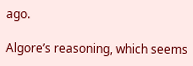ago.

Algore’s reasoning, which seems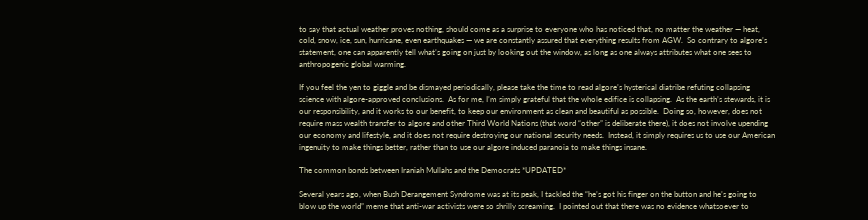to say that actual weather proves nothing, should come as a surprise to everyone who has noticed that, no matter the weather — heat, cold, snow, ice, sun, hurricane, even earthquakes — we are constantly assured that everything results from AGW.  So contrary to algore’s statement, one can apparently tell what’s going on just by looking out the window, as long as one always attributes what one sees to anthropogenic global warming.

If you feel the yen to giggle and be dismayed periodically, please take the time to read algore’s hysterical diatribe refuting collapsing science with algore-approved conclusions.  As for me, I’m simply grateful that the whole edifice is collapsing.  As the earth’s stewards, it is our responsibility, and it works to our benefit, to keep our environment as clean and beautiful as possible.  Doing so, however, does not require mass wealth transfer to algore and other Third World Nations (that word “other” is deliberate there), it does not involve upending our economy and lifestyle, and it does not require destroying our national security needs.  Instead, it simply requires us to use our American ingenuity to make things better, rather than to use our algore induced paranoia to make things insane.

The common bonds between Iraniah Mullahs and the Democrats *UPDATED*

Several years ago, when Bush Derangement Syndrome was at its peak, I tackled the “he’s got his finger on the button and he’s going to blow up the world” meme that anti-war activists were so shrilly screaming.  I pointed out that there was no evidence whatsoever to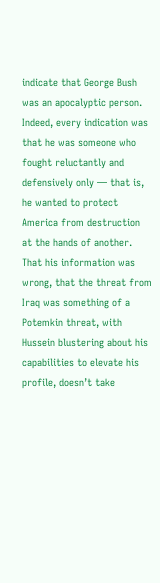indicate that George Bush was an apocalyptic person.  Indeed, every indication was that he was someone who fought reluctantly and defensively only — that is, he wanted to protect America from destruction at the hands of another.  That his information was wrong, that the threat from Iraq was something of a Potemkin threat, with Hussein blustering about his capabilities to elevate his profile, doesn’t take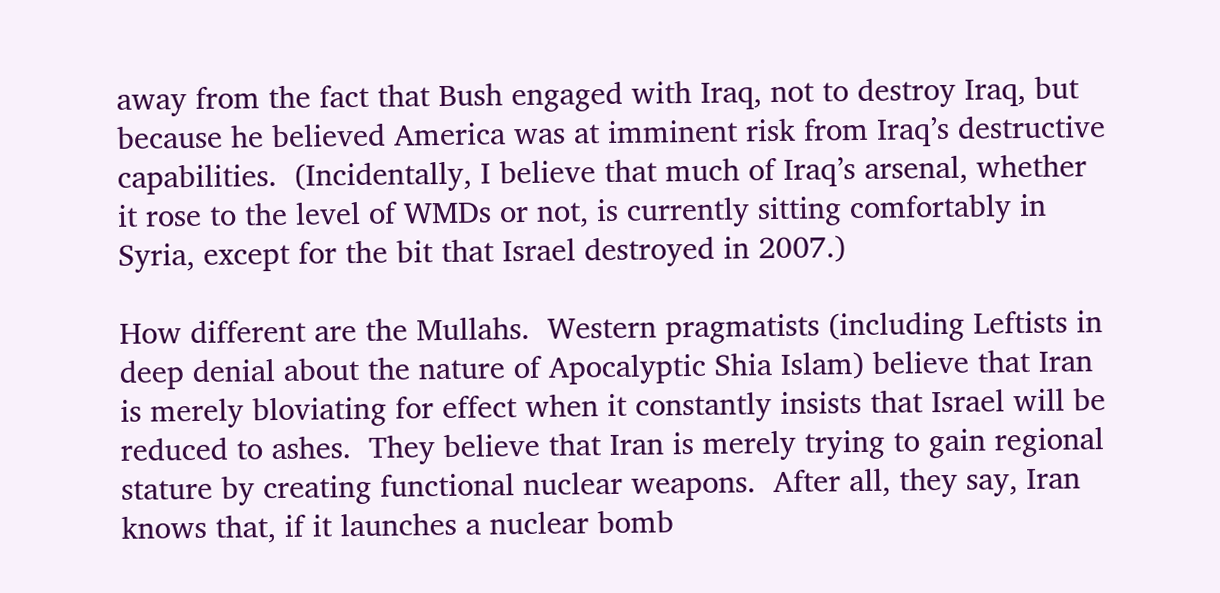away from the fact that Bush engaged with Iraq, not to destroy Iraq, but because he believed America was at imminent risk from Iraq’s destructive capabilities.  (Incidentally, I believe that much of Iraq’s arsenal, whether it rose to the level of WMDs or not, is currently sitting comfortably in Syria, except for the bit that Israel destroyed in 2007.)

How different are the Mullahs.  Western pragmatists (including Leftists in deep denial about the nature of Apocalyptic Shia Islam) believe that Iran is merely bloviating for effect when it constantly insists that Israel will be reduced to ashes.  They believe that Iran is merely trying to gain regional stature by creating functional nuclear weapons.  After all, they say, Iran knows that, if it launches a nuclear bomb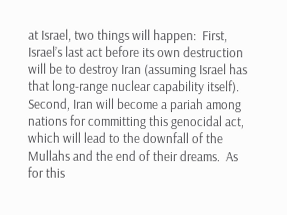at Israel, two things will happen:  First, Israel’s last act before its own destruction will be to destroy Iran (assuming Israel has that long-range nuclear capability itself).  Second, Iran will become a pariah among nations for committing this genocidal act, which will lead to the downfall of the Mullahs and the end of their dreams.  As for this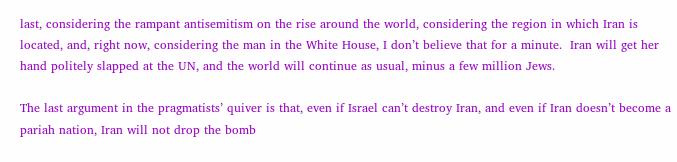last, considering the rampant antisemitism on the rise around the world, considering the region in which Iran is located, and, right now, considering the man in the White House, I don’t believe that for a minute.  Iran will get her hand politely slapped at the UN, and the world will continue as usual, minus a few million Jews.

The last argument in the pragmatists’ quiver is that, even if Israel can’t destroy Iran, and even if Iran doesn’t become a pariah nation, Iran will not drop the bomb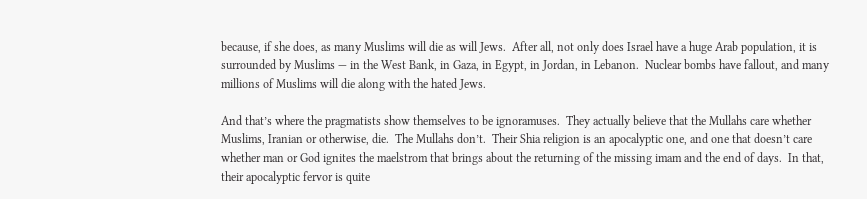because, if she does, as many Muslims will die as will Jews.  After all, not only does Israel have a huge Arab population, it is surrounded by Muslims — in the West Bank, in Gaza, in Egypt, in Jordan, in Lebanon.  Nuclear bombs have fallout, and many millions of Muslims will die along with the hated Jews.

And that’s where the pragmatists show themselves to be ignoramuses.  They actually believe that the Mullahs care whether Muslims, Iranian or otherwise, die.  The Mullahs don’t.  Their Shia religion is an apocalyptic one, and one that doesn’t care whether man or God ignites the maelstrom that brings about the returning of the missing imam and the end of days.  In that, their apocalyptic fervor is quite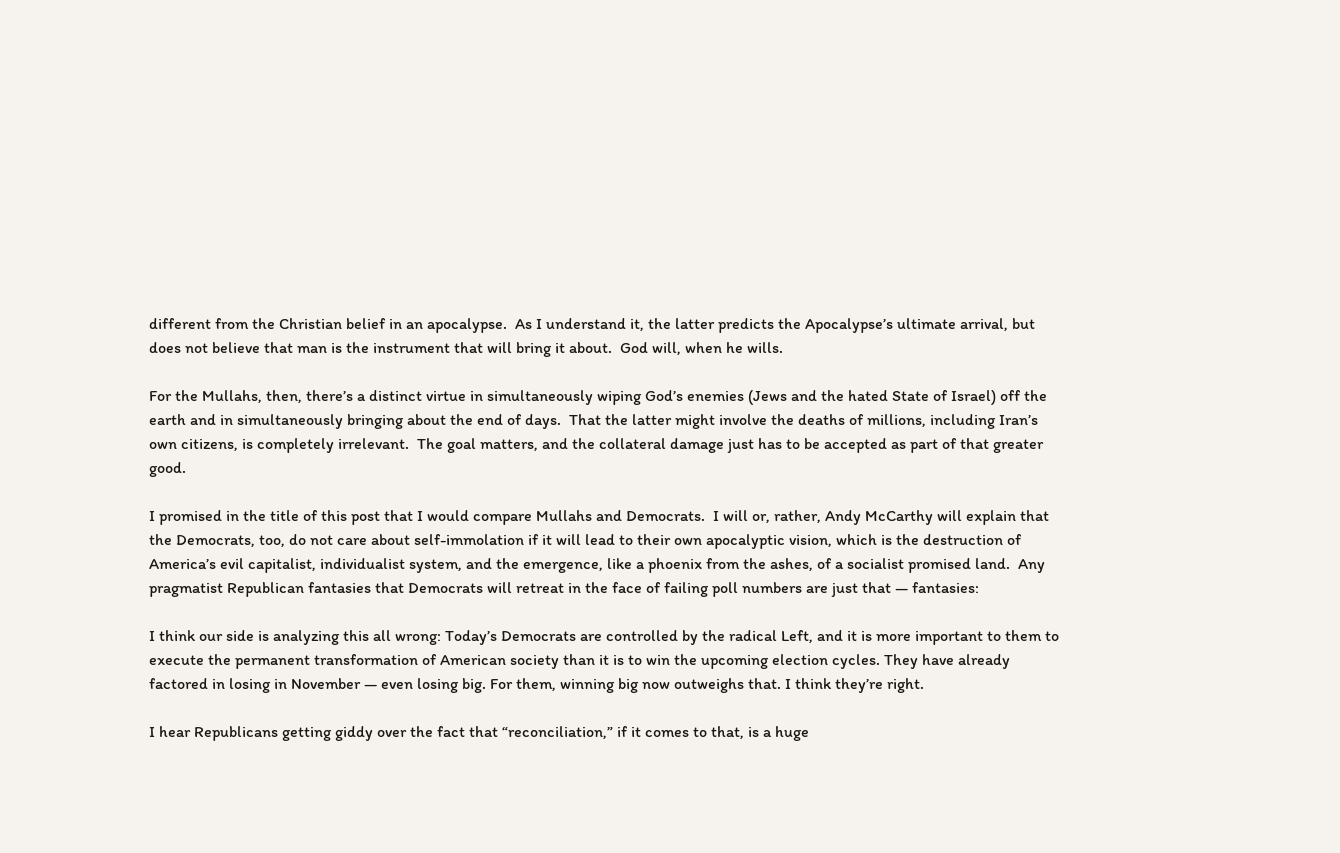different from the Christian belief in an apocalypse.  As I understand it, the latter predicts the Apocalypse’s ultimate arrival, but does not believe that man is the instrument that will bring it about.  God will, when he wills.

For the Mullahs, then, there’s a distinct virtue in simultaneously wiping God’s enemies (Jews and the hated State of Israel) off the earth and in simultaneously bringing about the end of days.  That the latter might involve the deaths of millions, including Iran’s own citizens, is completely irrelevant.  The goal matters, and the collateral damage just has to be accepted as part of that greater good.

I promised in the title of this post that I would compare Mullahs and Democrats.  I will or, rather, Andy McCarthy will explain that the Democrats, too, do not care about self-immolation if it will lead to their own apocalyptic vision, which is the destruction of America’s evil capitalist, individualist system, and the emergence, like a phoenix from the ashes, of a socialist promised land.  Any pragmatist Republican fantasies that Democrats will retreat in the face of failing poll numbers are just that — fantasies:

I think our side is analyzing this all wrong: Today’s Democrats are controlled by the radical Left, and it is more important to them to execute the permanent transformation of American society than it is to win the upcoming election cycles. They have already factored in losing in November — even losing big. For them, winning big now outweighs that. I think they’re right.

I hear Republicans getting giddy over the fact that “reconciliation,” if it comes to that, is a huge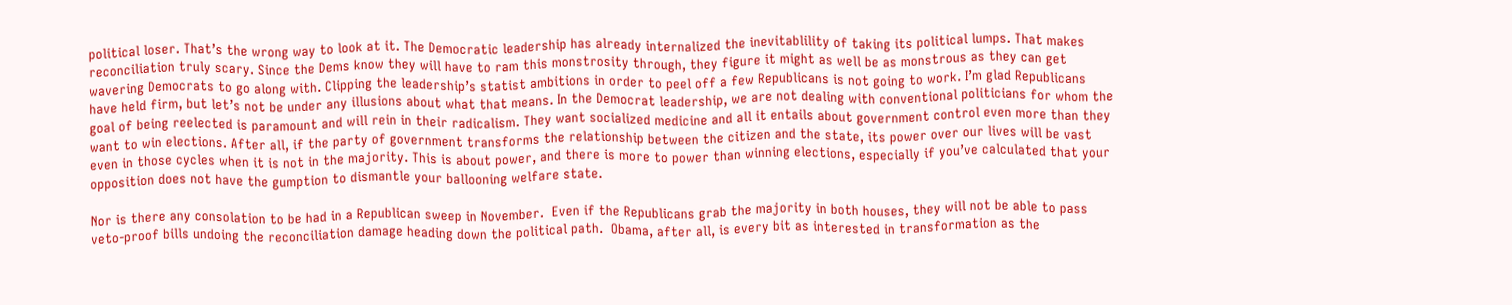political loser. That’s the wrong way to look at it. The Democratic leadership has already internalized the inevitablility of taking its political lumps. That makes reconciliation truly scary. Since the Dems know they will have to ram this monstrosity through, they figure it might as well be as monstrous as they can get wavering Democrats to go along with. Clipping the leadership’s statist ambitions in order to peel off a few Republicans is not going to work. I’m glad Republicans have held firm, but let’s not be under any illusions about what that means. In the Democrat leadership, we are not dealing with conventional politicians for whom the goal of being reelected is paramount and will rein in their radicalism. They want socialized medicine and all it entails about government control even more than they want to win elections. After all, if the party of government transforms the relationship between the citizen and the state, its power over our lives will be vast even in those cycles when it is not in the majority. This is about power, and there is more to power than winning elections, especially if you’ve calculated that your opposition does not have the gumption to dismantle your ballooning welfare state.

Nor is there any consolation to be had in a Republican sweep in November.  Even if the Republicans grab the majority in both houses, they will not be able to pass veto-proof bills undoing the reconciliation damage heading down the political path.  Obama, after all, is every bit as interested in transformation as the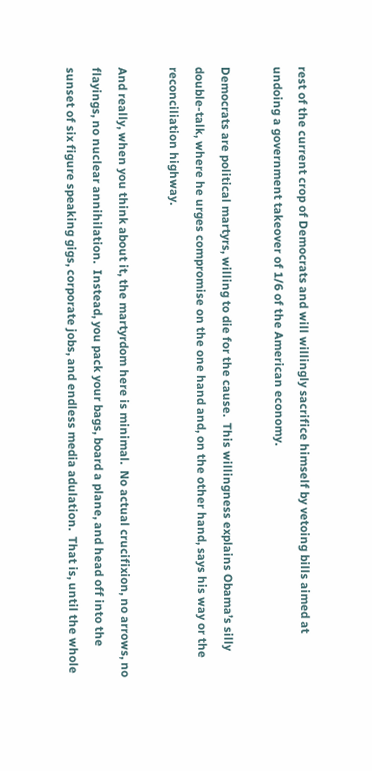rest of the current crop of Democrats and will willingly sacrifice himself by vetoing bills aimed at undoing a government takeover of 1/6 of the American economy.

Democrats are political martyrs, willing to die for the cause.  This willingness explains Obama’s silly double-talk, where he urges compromise on the one hand and, on the other hand, says his way or the reconciliation highway.

And really, when you think about it, the martyrdom here is minimal.  No actual crucifixion, no arrows, no flayings, no nuclear annihilation.  Instead, you pack your bags, board a plane, and head off into the sunset of six figure speaking gigs, corporate jobs, and endless media adulation.  That is, until the whole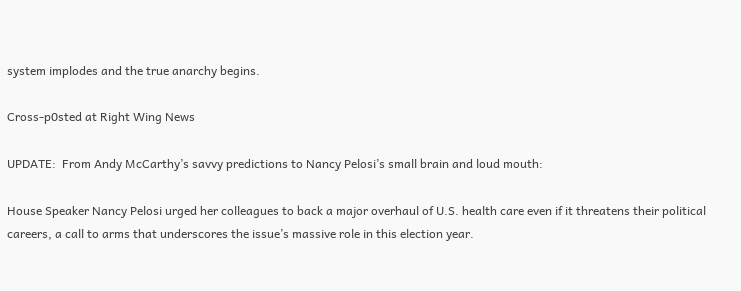system implodes and the true anarchy begins.

Cross-p0sted at Right Wing News

UPDATE:  From Andy McCarthy’s savvy predictions to Nancy Pelosi’s small brain and loud mouth:

House Speaker Nancy Pelosi urged her colleagues to back a major overhaul of U.S. health care even if it threatens their political careers, a call to arms that underscores the issue’s massive role in this election year.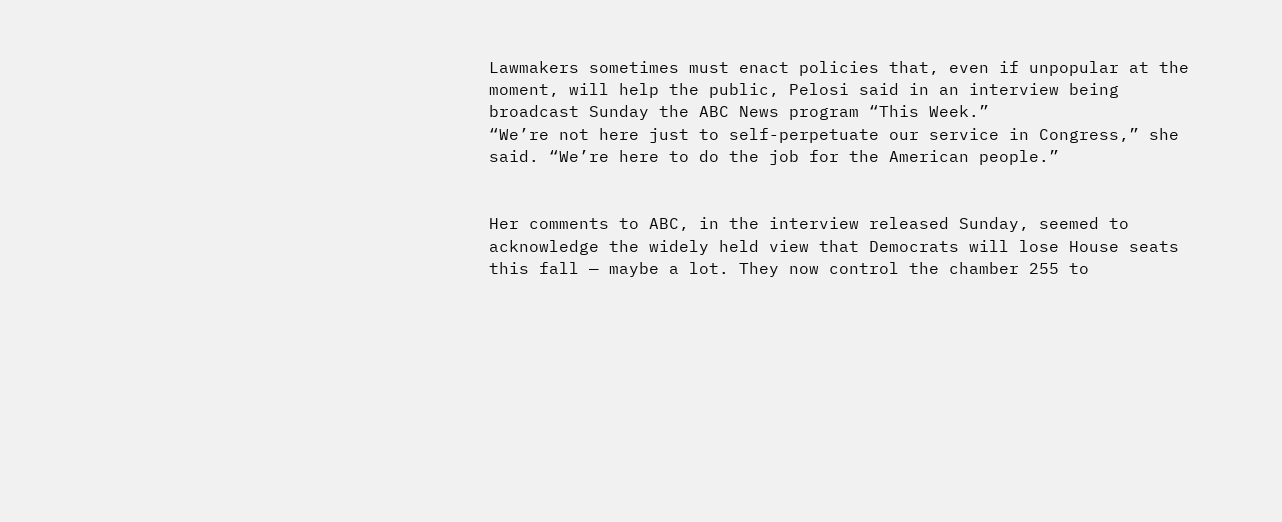Lawmakers sometimes must enact policies that, even if unpopular at the moment, will help the public, Pelosi said in an interview being broadcast Sunday the ABC News program “This Week.”
“We’re not here just to self-perpetuate our service in Congress,” she said. “We’re here to do the job for the American people.”


Her comments to ABC, in the interview released Sunday, seemed to acknowledge the widely held view that Democrats will lose House seats this fall — maybe a lot. They now control the chamber 255 to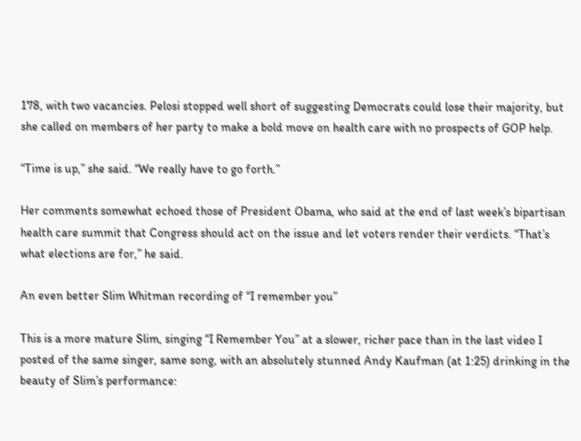178, with two vacancies. Pelosi stopped well short of suggesting Democrats could lose their majority, but she called on members of her party to make a bold move on health care with no prospects of GOP help.

“Time is up,” she said. “We really have to go forth.”

Her comments somewhat echoed those of President Obama, who said at the end of last week’s bipartisan health care summit that Congress should act on the issue and let voters render their verdicts. “That’s what elections are for,” he said.

An even better Slim Whitman recording of “I remember you”

This is a more mature Slim, singing “I Remember You” at a slower, richer pace than in the last video I posted of the same singer, same song, with an absolutely stunned Andy Kaufman (at 1:25) drinking in the beauty of Slim’s performance: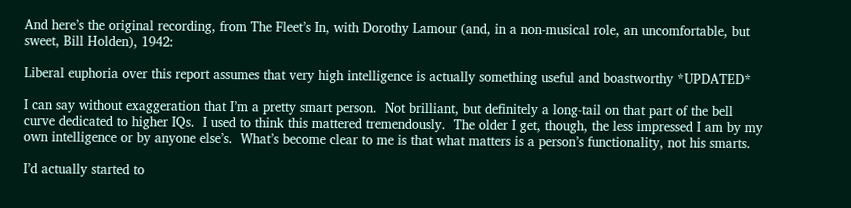And here’s the original recording, from The Fleet’s In, with Dorothy Lamour (and, in a non-musical role, an uncomfortable, but sweet, Bill Holden), 1942:

Liberal euphoria over this report assumes that very high intelligence is actually something useful and boastworthy *UPDATED*

I can say without exaggeration that I’m a pretty smart person.  Not brilliant, but definitely a long-tail on that part of the bell curve dedicated to higher IQs.  I used to think this mattered tremendously.  The older I get, though, the less impressed I am by my own intelligence or by anyone else’s.  What’s become clear to me is that what matters is a person’s functionality, not his smarts.

I’d actually started to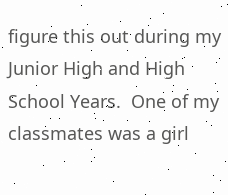figure this out during my Junior High and High School Years.  One of my classmates was a girl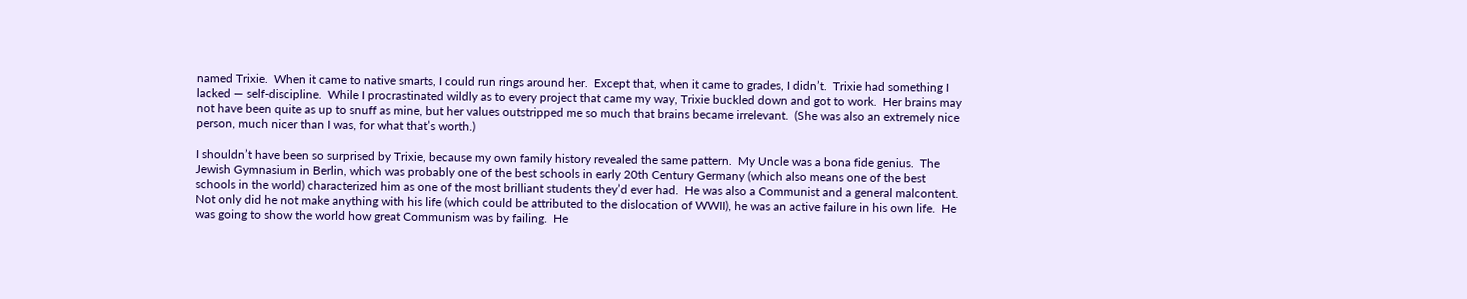named Trixie.  When it came to native smarts, I could run rings around her.  Except that, when it came to grades, I didn’t.  Trixie had something I lacked — self-discipline.  While I procrastinated wildly as to every project that came my way, Trixie buckled down and got to work.  Her brains may not have been quite as up to snuff as mine, but her values outstripped me so much that brains became irrelevant.  (She was also an extremely nice person, much nicer than I was, for what that’s worth.)

I shouldn’t have been so surprised by Trixie, because my own family history revealed the same pattern.  My Uncle was a bona fide genius.  The Jewish Gymnasium in Berlin, which was probably one of the best schools in early 20th Century Germany (which also means one of the best schools in the world) characterized him as one of the most brilliant students they’d ever had.  He was also a Communist and a general malcontent.  Not only did he not make anything with his life (which could be attributed to the dislocation of WWII), he was an active failure in his own life.  He was going to show the world how great Communism was by failing.  He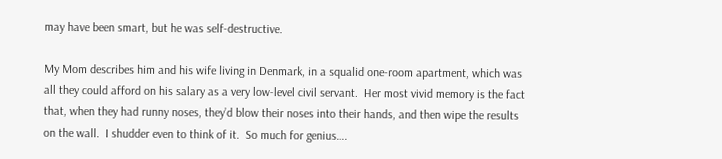may have been smart, but he was self-destructive.

My Mom describes him and his wife living in Denmark, in a squalid one-room apartment, which was all they could afford on his salary as a very low-level civil servant.  Her most vivid memory is the fact that, when they had runny noses, they’d blow their noses into their hands, and then wipe the results on the wall.  I shudder even to think of it.  So much for genius….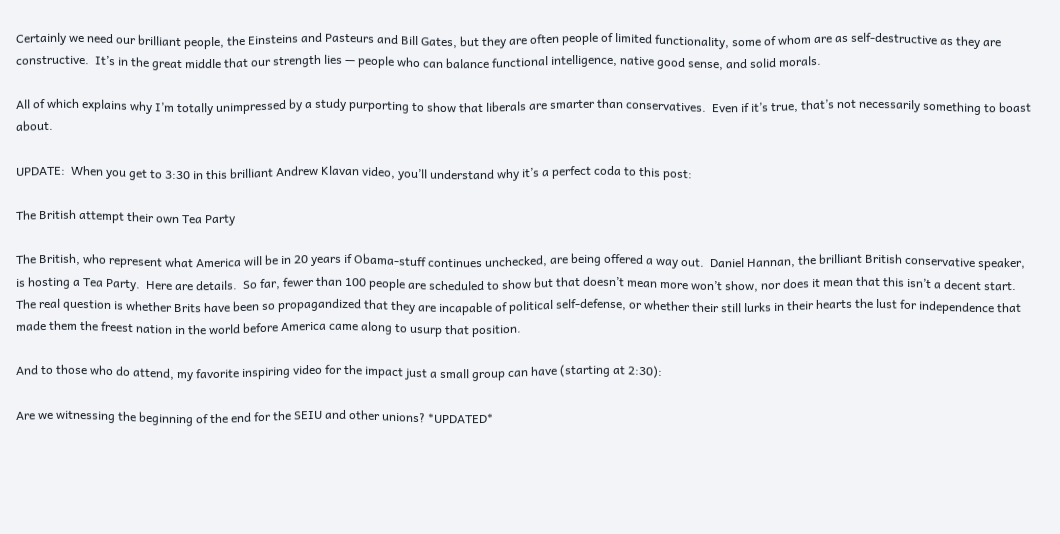Certainly we need our brilliant people, the Einsteins and Pasteurs and Bill Gates, but they are often people of limited functionality, some of whom are as self-destructive as they are constructive.  It’s in the great middle that our strength lies — people who can balance functional intelligence, native good sense, and solid morals.

All of which explains why I’m totally unimpressed by a study purporting to show that liberals are smarter than conservatives.  Even if it’s true, that’s not necessarily something to boast about.

UPDATE:  When you get to 3:30 in this brilliant Andrew Klavan video, you’ll understand why it’s a perfect coda to this post:

The British attempt their own Tea Party

The British, who represent what America will be in 20 years if Obama-stuff continues unchecked, are being offered a way out.  Daniel Hannan, the brilliant British conservative speaker, is hosting a Tea Party.  Here are details.  So far, fewer than 100 people are scheduled to show but that doesn’t mean more won’t show, nor does it mean that this isn’t a decent start.  The real question is whether Brits have been so propagandized that they are incapable of political self-defense, or whether their still lurks in their hearts the lust for independence that made them the freest nation in the world before America came along to usurp that position.

And to those who do attend, my favorite inspiring video for the impact just a small group can have (starting at 2:30):

Are we witnessing the beginning of the end for the SEIU and other unions? *UPDATED*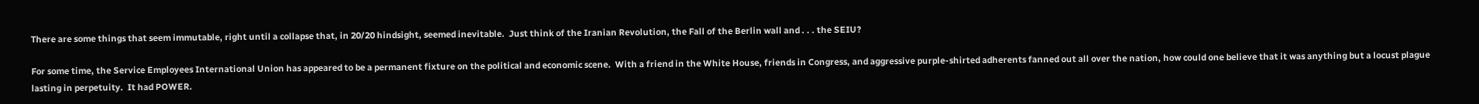There are some things that seem immutable, right until a collapse that, in 20/20 hindsight, seemed inevitable.  Just think of the Iranian Revolution, the Fall of the Berlin wall and . . . the SEIU?

For some time, the Service Employees International Union has appeared to be a permanent fixture on the political and economic scene.  With a friend in the White House, friends in Congress, and aggressive purple-shirted adherents fanned out all over the nation, how could one believe that it was anything but a locust plague lasting in perpetuity.  It had POWER.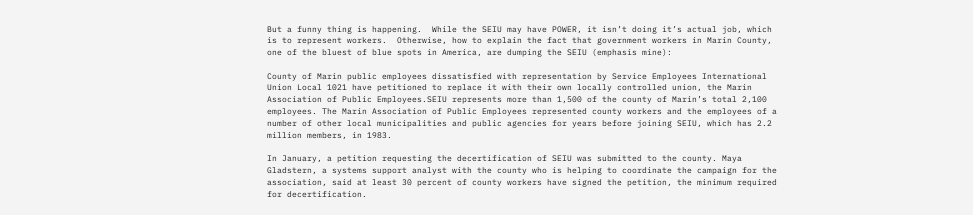But a funny thing is happening.  While the SEIU may have POWER, it isn’t doing it’s actual job, which is to represent workers.  Otherwise, how to explain the fact that government workers in Marin County, one of the bluest of blue spots in America, are dumping the SEIU (emphasis mine):

County of Marin public employees dissatisfied with representation by Service Employees International Union Local 1021 have petitioned to replace it with their own locally controlled union, the Marin Association of Public Employees.SEIU represents more than 1,500 of the county of Marin’s total 2,100 employees. The Marin Association of Public Employees represented county workers and the employees of a number of other local municipalities and public agencies for years before joining SEIU, which has 2.2 million members, in 1983.

In January, a petition requesting the decertification of SEIU was submitted to the county. Maya Gladstern, a systems support analyst with the county who is helping to coordinate the campaign for the association, said at least 30 percent of county workers have signed the petition, the minimum required for decertification.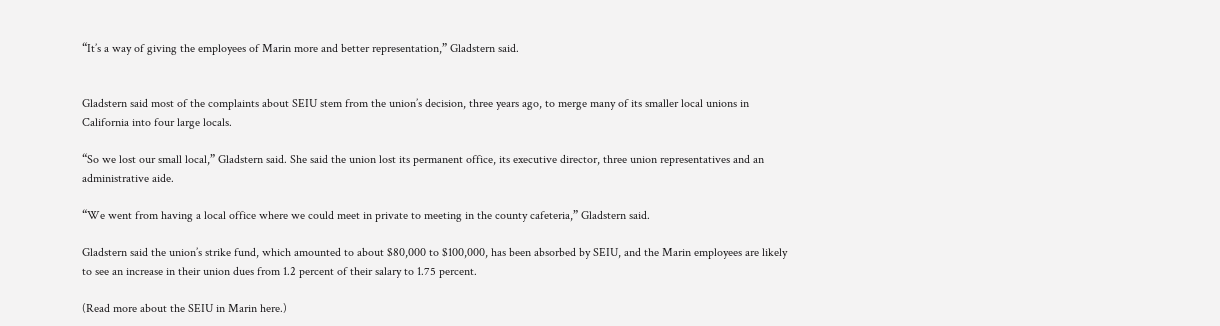“It’s a way of giving the employees of Marin more and better representation,” Gladstern said.


Gladstern said most of the complaints about SEIU stem from the union’s decision, three years ago, to merge many of its smaller local unions in California into four large locals.

“So we lost our small local,” Gladstern said. She said the union lost its permanent office, its executive director, three union representatives and an administrative aide.

“We went from having a local office where we could meet in private to meeting in the county cafeteria,” Gladstern said.

Gladstern said the union’s strike fund, which amounted to about $80,000 to $100,000, has been absorbed by SEIU, and the Marin employees are likely to see an increase in their union dues from 1.2 percent of their salary to 1.75 percent.

(Read more about the SEIU in Marin here.)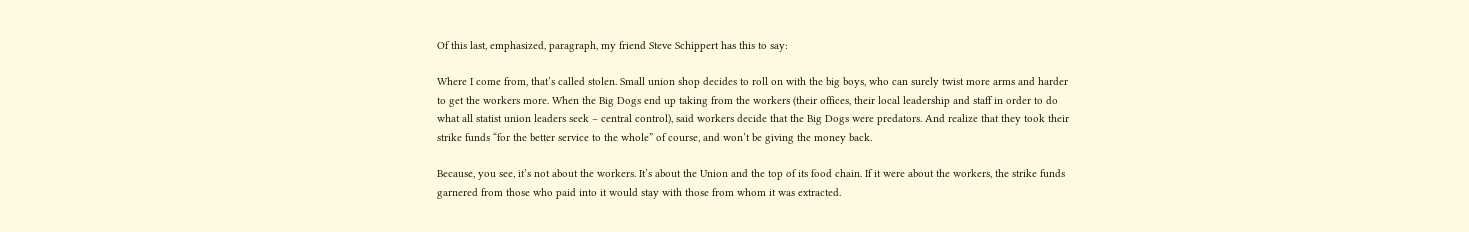Of this last, emphasized, paragraph, my friend Steve Schippert has this to say:

Where I come from, that’s called stolen. Small union shop decides to roll on with the big boys, who can surely twist more arms and harder to get the workers more. When the Big Dogs end up taking from the workers (their offices, their local leadership and staff in order to do what all statist union leaders seek – central control), said workers decide that the Big Dogs were predators. And realize that they took their strike funds “for the better service to the whole” of course, and won’t be giving the money back.

Because, you see, it’s not about the workers. It’s about the Union and the top of its food chain. If it were about the workers, the strike funds garnered from those who paid into it would stay with those from whom it was extracted.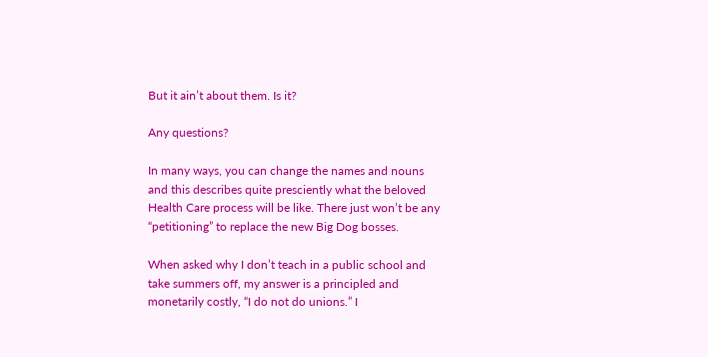But it ain’t about them. Is it?

Any questions?

In many ways, you can change the names and nouns and this describes quite presciently what the beloved Health Care process will be like. There just won’t be any “petitioning” to replace the new Big Dog bosses.

When asked why I don’t teach in a public school and take summers off, my answer is a principled and monetarily costly, “I do not do unions.” I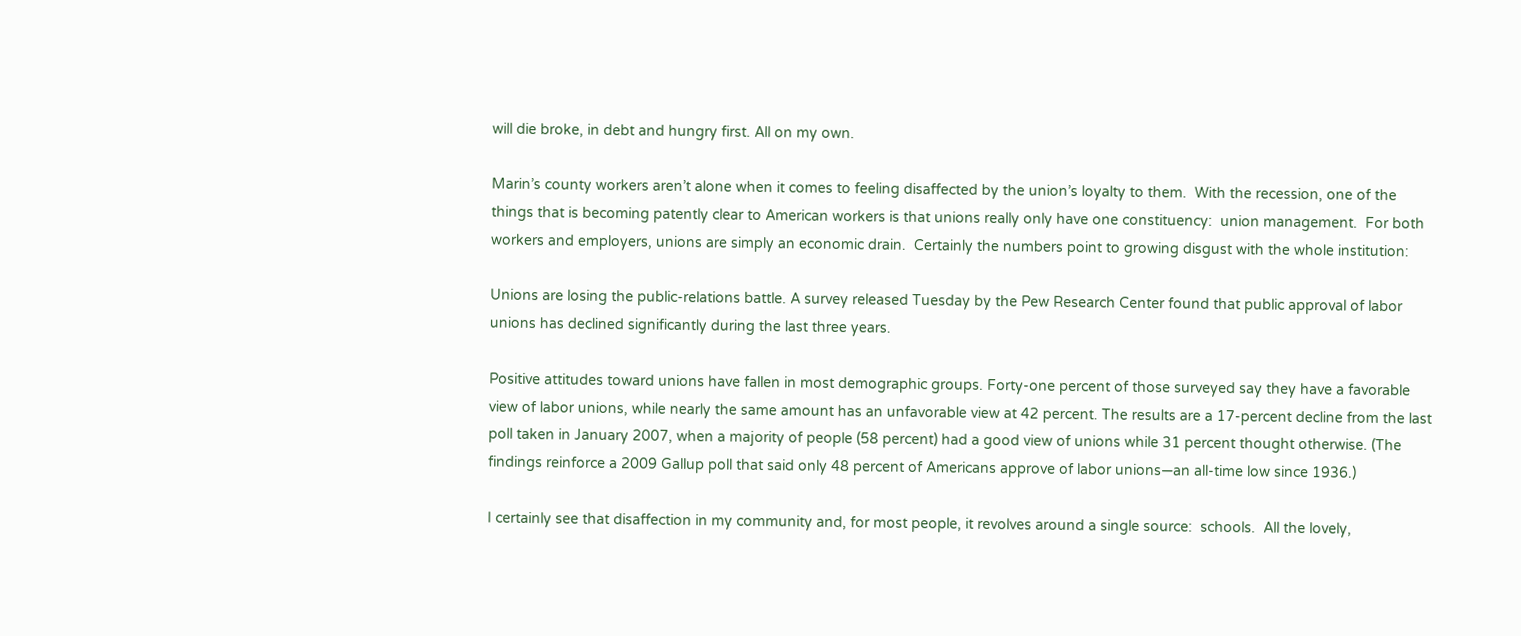will die broke, in debt and hungry first. All on my own.

Marin’s county workers aren’t alone when it comes to feeling disaffected by the union’s loyalty to them.  With the recession, one of the things that is becoming patently clear to American workers is that unions really only have one constituency:  union management.  For both workers and employers, unions are simply an economic drain.  Certainly the numbers point to growing disgust with the whole institution:

Unions are losing the public-relations battle. A survey released Tuesday by the Pew Research Center found that public approval of labor unions has declined significantly during the last three years.

Positive attitudes toward unions have fallen in most demographic groups. Forty-one percent of those surveyed say they have a favorable view of labor unions, while nearly the same amount has an unfavorable view at 42 percent. The results are a 17-percent decline from the last poll taken in January 2007, when a majority of people (58 percent) had a good view of unions while 31 percent thought otherwise. (The findings reinforce a 2009 Gallup poll that said only 48 percent of Americans approve of labor unions—an all-time low since 1936.)

I certainly see that disaffection in my community and, for most people, it revolves around a single source:  schools.  All the lovely,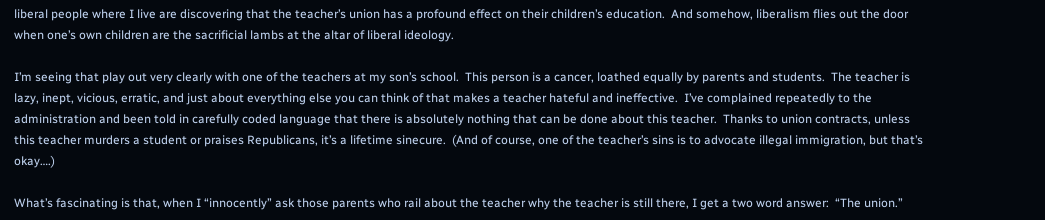liberal people where I live are discovering that the teacher’s union has a profound effect on their children’s education.  And somehow, liberalism flies out the door when one’s own children are the sacrificial lambs at the altar of liberal ideology.

I’m seeing that play out very clearly with one of the teachers at my son’s school.  This person is a cancer, loathed equally by parents and students.  The teacher is lazy, inept, vicious, erratic, and just about everything else you can think of that makes a teacher hateful and ineffective.  I’ve complained repeatedly to the administration and been told in carefully coded language that there is absolutely nothing that can be done about this teacher.  Thanks to union contracts, unless this teacher murders a student or praises Republicans, it’s a lifetime sinecure.  (And of course, one of the teacher’s sins is to advocate illegal immigration, but that’s okay….)

What’s fascinating is that, when I “innocently” ask those parents who rail about the teacher why the teacher is still there, I get a two word answer:  “The union.”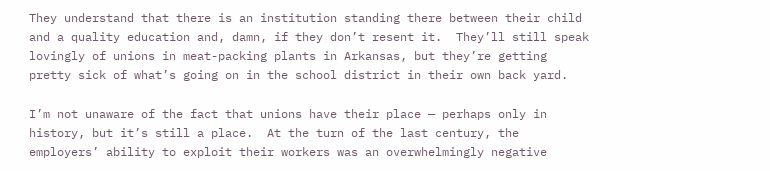They understand that there is an institution standing there between their child and a quality education and, damn, if they don’t resent it.  They’ll still speak lovingly of unions in meat-packing plants in Arkansas, but they’re getting pretty sick of what’s going on in the school district in their own back yard.

I’m not unaware of the fact that unions have their place — perhaps only in history, but it’s still a place.  At the turn of the last century, the employers’ ability to exploit their workers was an overwhelmingly negative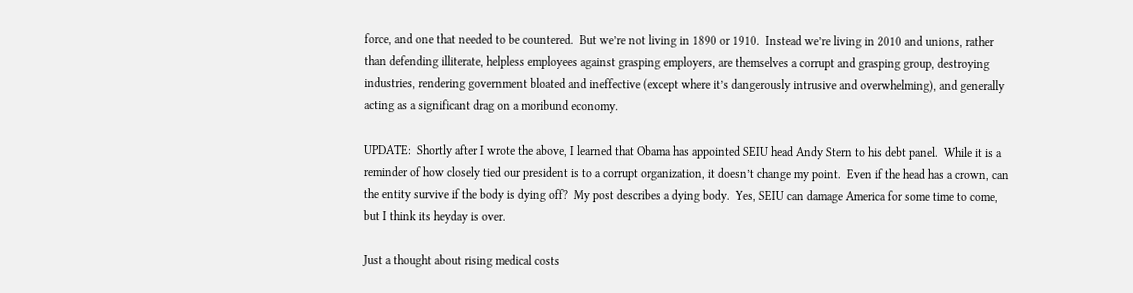force, and one that needed to be countered.  But we’re not living in 1890 or 1910.  Instead we’re living in 2010 and unions, rather than defending illiterate, helpless employees against grasping employers, are themselves a corrupt and grasping group, destroying industries, rendering government bloated and ineffective (except where it’s dangerously intrusive and overwhelming), and generally acting as a significant drag on a moribund economy.

UPDATE:  Shortly after I wrote the above, I learned that Obama has appointed SEIU head Andy Stern to his debt panel.  While it is a reminder of how closely tied our president is to a corrupt organization, it doesn’t change my point.  Even if the head has a crown, can the entity survive if the body is dying off?  My post describes a dying body.  Yes, SEIU can damage America for some time to come, but I think its heyday is over.

Just a thought about rising medical costs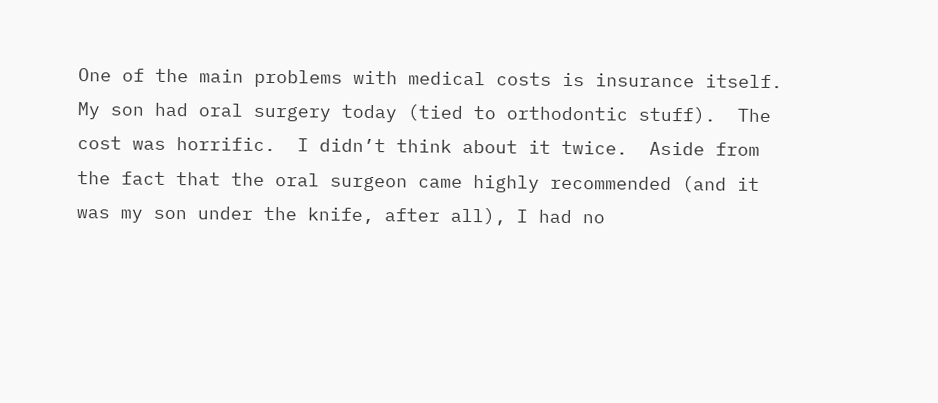One of the main problems with medical costs is insurance itself.  My son had oral surgery today (tied to orthodontic stuff).  The cost was horrific.  I didn’t think about it twice.  Aside from the fact that the oral surgeon came highly recommended (and it was my son under the knife, after all), I had no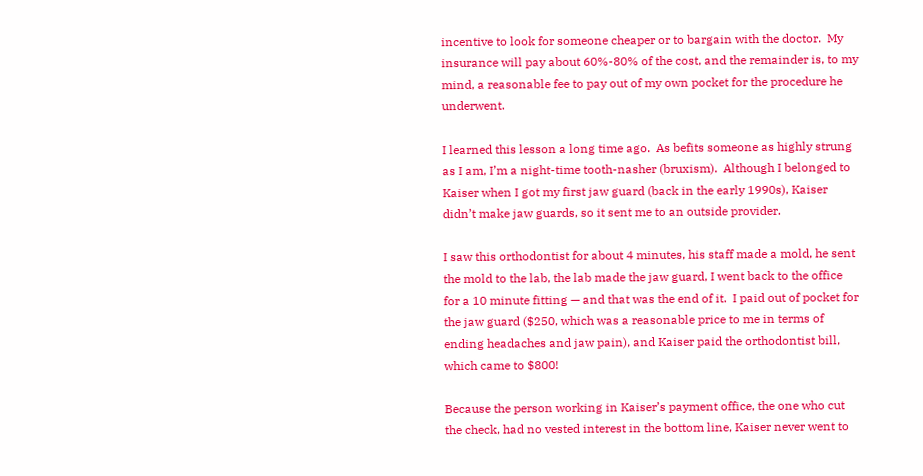incentive to look for someone cheaper or to bargain with the doctor.  My insurance will pay about 60%-80% of the cost, and the remainder is, to my mind, a reasonable fee to pay out of my own pocket for the procedure he underwent.

I learned this lesson a long time ago.  As befits someone as highly strung as I am, I’m a night-time tooth-nasher (bruxism).  Although I belonged to Kaiser when I got my first jaw guard (back in the early 1990s), Kaiser didn’t make jaw guards, so it sent me to an outside provider.

I saw this orthodontist for about 4 minutes, his staff made a mold, he sent the mold to the lab, the lab made the jaw guard, I went back to the office for a 10 minute fitting — and that was the end of it.  I paid out of pocket for the jaw guard ($250, which was a reasonable price to me in terms of ending headaches and jaw pain), and Kaiser paid the orthodontist bill, which came to $800!

Because the person working in Kaiser’s payment office, the one who cut the check, had no vested interest in the bottom line, Kaiser never went to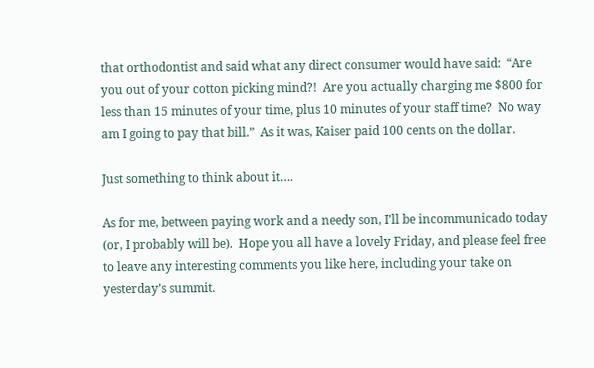that orthodontist and said what any direct consumer would have said:  “Are you out of your cotton picking mind?!  Are you actually charging me $800 for less than 15 minutes of your time, plus 10 minutes of your staff time?  No way am I going to pay that bill.”  As it was, Kaiser paid 100 cents on the dollar.

Just something to think about it….

As for me, between paying work and a needy son, I’ll be incommunicado today (or, I probably will be).  Hope you all have a lovely Friday, and please feel free to leave any interesting comments you like here, including your take on yesterday’s summit.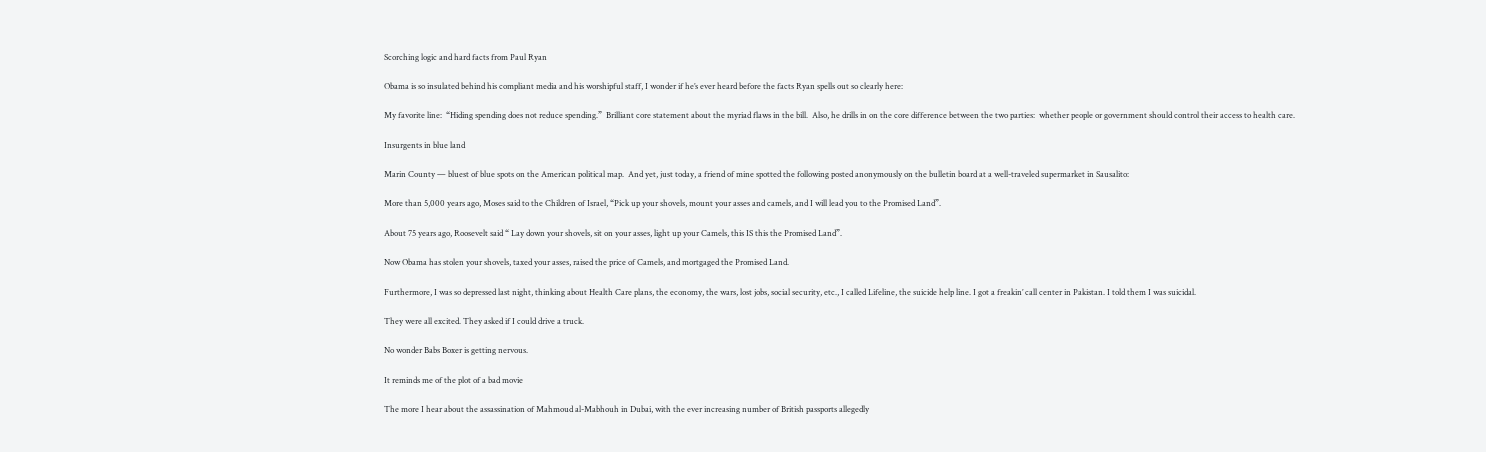Scorching logic and hard facts from Paul Ryan

Obama is so insulated behind his compliant media and his worshipful staff, I wonder if he’s ever heard before the facts Ryan spells out so clearly here:

My favorite line:  “Hiding spending does not reduce spending.”  Brilliant core statement about the myriad flaws in the bill.  Also, he drills in on the core difference between the two parties:  whether people or government should control their access to health care.

Insurgents in blue land

Marin County — bluest of blue spots on the American political map.  And yet, just today, a friend of mine spotted the following posted anonymously on the bulletin board at a well-traveled supermarket in Sausalito:

More than 5,000 years ago, Moses said to the Children of Israel, “Pick up your shovels, mount your asses and camels, and I will lead you to the Promised Land”.

About 75 years ago, Roosevelt said “ Lay down your shovels, sit on your asses, light up your Camels, this IS this the Promised Land”.

Now Obama has stolen your shovels, taxed your asses, raised the price of Camels, and mortgaged the Promised Land.

Furthermore, I was so depressed last night, thinking about Health Care plans, the economy, the wars, lost jobs, social security, etc., I called Lifeline, the suicide help line. I got a freakin’ call center in Pakistan. I told them I was suicidal.

They were all excited. They asked if I could drive a truck.

No wonder Babs Boxer is getting nervous.

It reminds me of the plot of a bad movie

The more I hear about the assassination of Mahmoud al-Mabhouh in Dubai, with the ever increasing number of British passports allegedly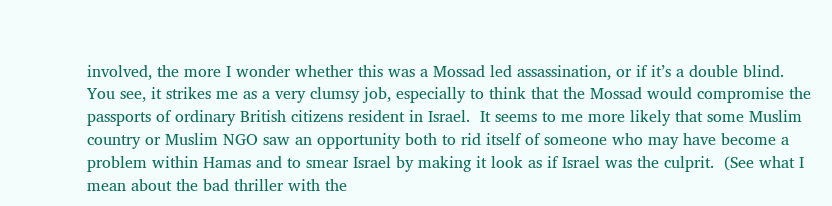involved, the more I wonder whether this was a Mossad led assassination, or if it’s a double blind.  You see, it strikes me as a very clumsy job, especially to think that the Mossad would compromise the passports of ordinary British citizens resident in Israel.  It seems to me more likely that some Muslim country or Muslim NGO saw an opportunity both to rid itself of someone who may have become a problem within Hamas and to smear Israel by making it look as if Israel was the culprit.  (See what I mean about the bad thriller with the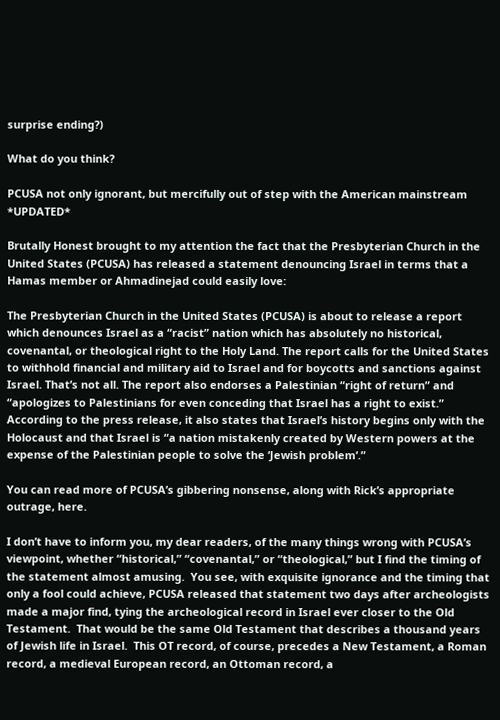surprise ending?)

What do you think?

PCUSA not only ignorant, but mercifully out of step with the American mainstream *UPDATED*

Brutally Honest brought to my attention the fact that the Presbyterian Church in the United States (PCUSA) has released a statement denouncing Israel in terms that a Hamas member or Ahmadinejad could easily love:

The Presbyterian Church in the United States (PCUSA) is about to release a report which denounces Israel as a “racist” nation which has absolutely no historical, covenantal, or theological right to the Holy Land. The report calls for the United States to withhold financial and military aid to Israel and for boycotts and sanctions against Israel. That’s not all. The report also endorses a Palestinian “right of return” and “apologizes to Palestinians for even conceding that Israel has a right to exist.” According to the press release, it also states that Israel’s history begins only with the Holocaust and that Israel is “a nation mistakenly created by Western powers at the expense of the Palestinian people to solve the ‘Jewish problem’.”

You can read more of PCUSA’s gibbering nonsense, along with Rick’s appropriate outrage, here.

I don’t have to inform you, my dear readers, of the many things wrong with PCUSA’s viewpoint, whether “historical,” “covenantal,” or “theological,” but I find the timing of the statement almost amusing.  You see, with exquisite ignorance and the timing that only a fool could achieve, PCUSA released that statement two days after archeologists made a major find, tying the archeological record in Israel ever closer to the Old Testament.  That would be the same Old Testament that describes a thousand years of Jewish life in Israel.  This OT record, of course, precedes a New Testament, a Roman record, a medieval European record, an Ottoman record, a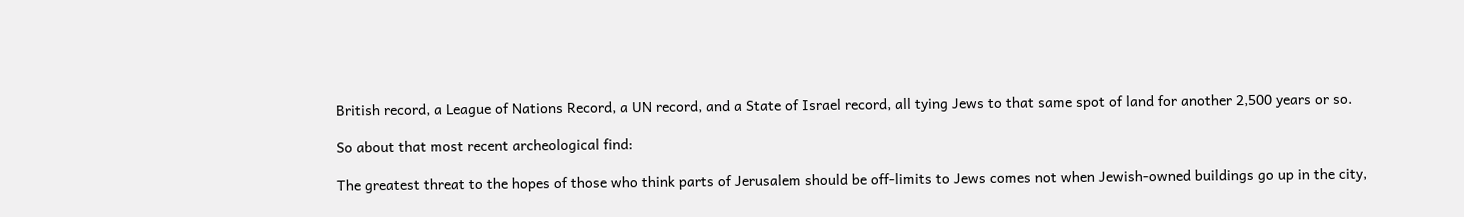British record, a League of Nations Record, a UN record, and a State of Israel record, all tying Jews to that same spot of land for another 2,500 years or so.

So about that most recent archeological find:

The greatest threat to the hopes of those who think parts of Jerusalem should be off-limits to Jews comes not when Jewish-owned buildings go up in the city,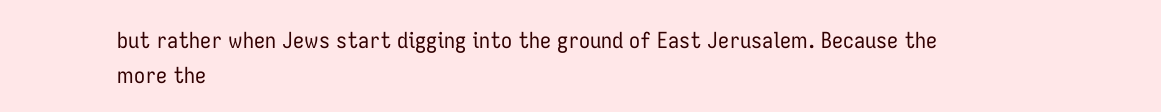but rather when Jews start digging into the ground of East Jerusalem. Because the more the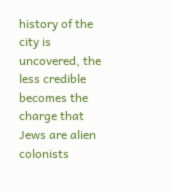history of the city is uncovered, the less credible becomes the charge that Jews are alien colonists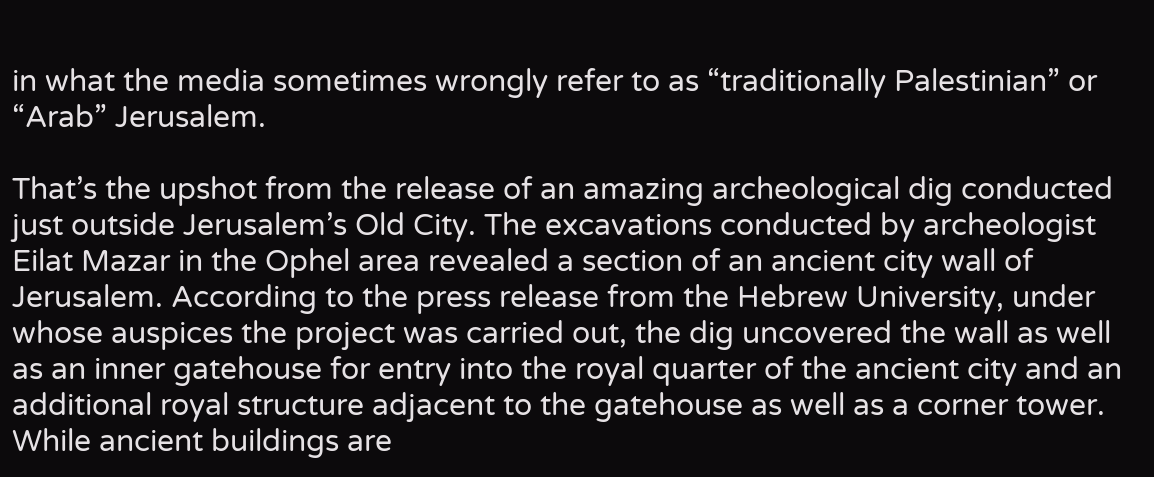in what the media sometimes wrongly refer to as “traditionally Palestinian” or “Arab” Jerusalem.

That’s the upshot from the release of an amazing archeological dig conducted just outside Jerusalem’s Old City. The excavations conducted by archeologist Eilat Mazar in the Ophel area revealed a section of an ancient city wall of Jerusalem. According to the press release from the Hebrew University, under whose auspices the project was carried out, the dig uncovered the wall as well as an inner gatehouse for entry into the royal quarter of the ancient city and an additional royal structure adjacent to the gatehouse as well as a corner tower. While ancient buildings are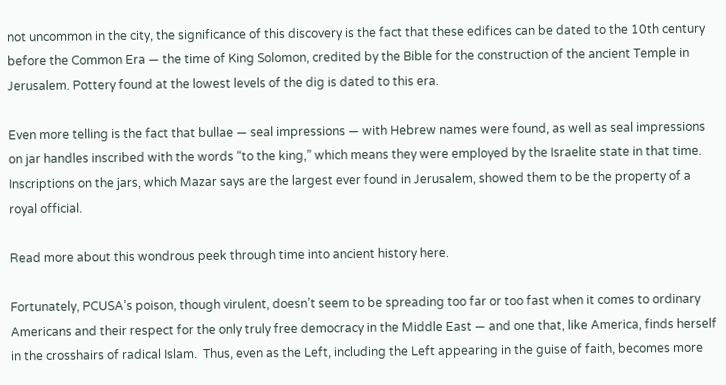not uncommon in the city, the significance of this discovery is the fact that these edifices can be dated to the 10th century before the Common Era — the time of King Solomon, credited by the Bible for the construction of the ancient Temple in Jerusalem. Pottery found at the lowest levels of the dig is dated to this era.

Even more telling is the fact that bullae — seal impressions — with Hebrew names were found, as well as seal impressions on jar handles inscribed with the words “to the king,” which means they were employed by the Israelite state in that time. Inscriptions on the jars, which Mazar says are the largest ever found in Jerusalem, showed them to be the property of a royal official.

Read more about this wondrous peek through time into ancient history here.

Fortunately, PCUSA’s poison, though virulent, doesn’t seem to be spreading too far or too fast when it comes to ordinary Americans and their respect for the only truly free democracy in the Middle East — and one that, like America, finds herself in the crosshairs of radical Islam.  Thus, even as the Left, including the Left appearing in the guise of faith, becomes more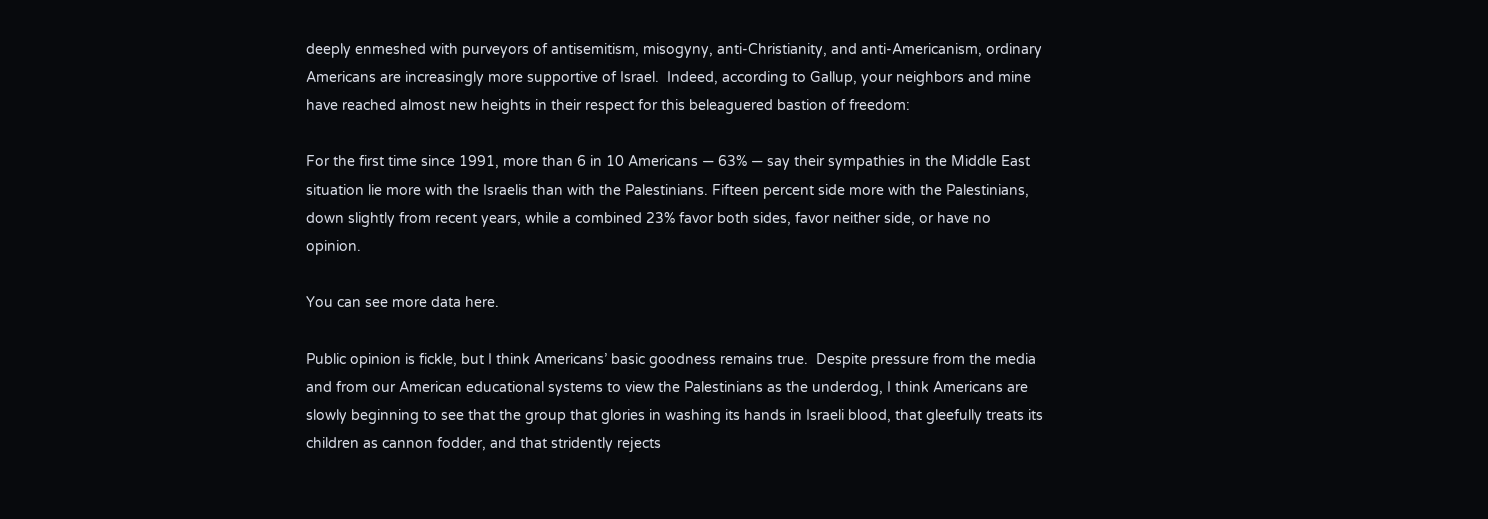deeply enmeshed with purveyors of antisemitism, misogyny, anti-Christianity, and anti-Americanism, ordinary Americans are increasingly more supportive of Israel.  Indeed, according to Gallup, your neighbors and mine have reached almost new heights in their respect for this beleaguered bastion of freedom:

For the first time since 1991, more than 6 in 10 Americans — 63% — say their sympathies in the Middle East situation lie more with the Israelis than with the Palestinians. Fifteen percent side more with the Palestinians, down slightly from recent years, while a combined 23% favor both sides, favor neither side, or have no opinion.

You can see more data here.

Public opinion is fickle, but I think Americans’ basic goodness remains true.  Despite pressure from the media and from our American educational systems to view the Palestinians as the underdog, I think Americans are slowly beginning to see that the group that glories in washing its hands in Israeli blood, that gleefully treats its children as cannon fodder, and that stridently rejects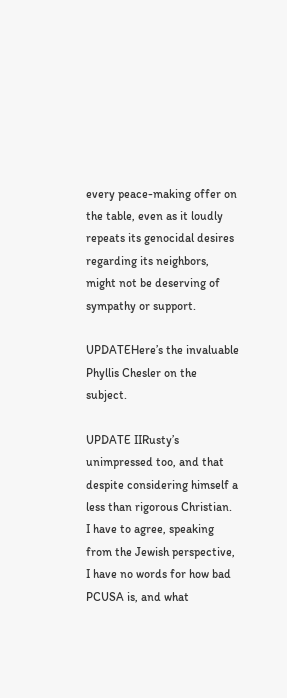every peace-making offer on the table, even as it loudly repeats its genocidal desires regarding its neighbors, might not be deserving of sympathy or support.

UPDATEHere’s the invaluable Phyllis Chesler on the subject.

UPDATE IIRusty’s unimpressed too, and that despite considering himself a less than rigorous Christian.  I have to agree, speaking from the Jewish perspective, I have no words for how bad PCUSA is, and what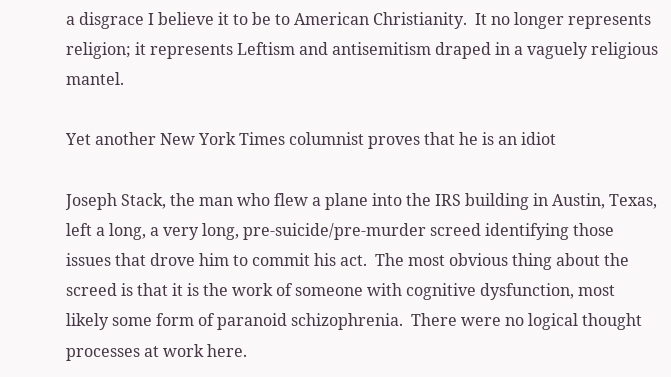a disgrace I believe it to be to American Christianity.  It no longer represents religion; it represents Leftism and antisemitism draped in a vaguely religious mantel.

Yet another New York Times columnist proves that he is an idiot

Joseph Stack, the man who flew a plane into the IRS building in Austin, Texas, left a long, a very long, pre-suicide/pre-murder screed identifying those issues that drove him to commit his act.  The most obvious thing about the screed is that it is the work of someone with cognitive dysfunction, most likely some form of paranoid schizophrenia.  There were no logical thought processes at work here.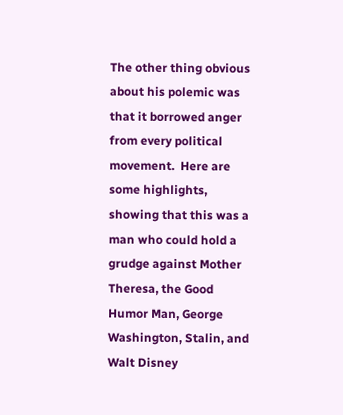The other thing obvious about his polemic was that it borrowed anger from every political movement.  Here are some highlights, showing that this was a man who could hold a grudge against Mother Theresa, the Good Humor Man, George Washington, Stalin, and Walt Disney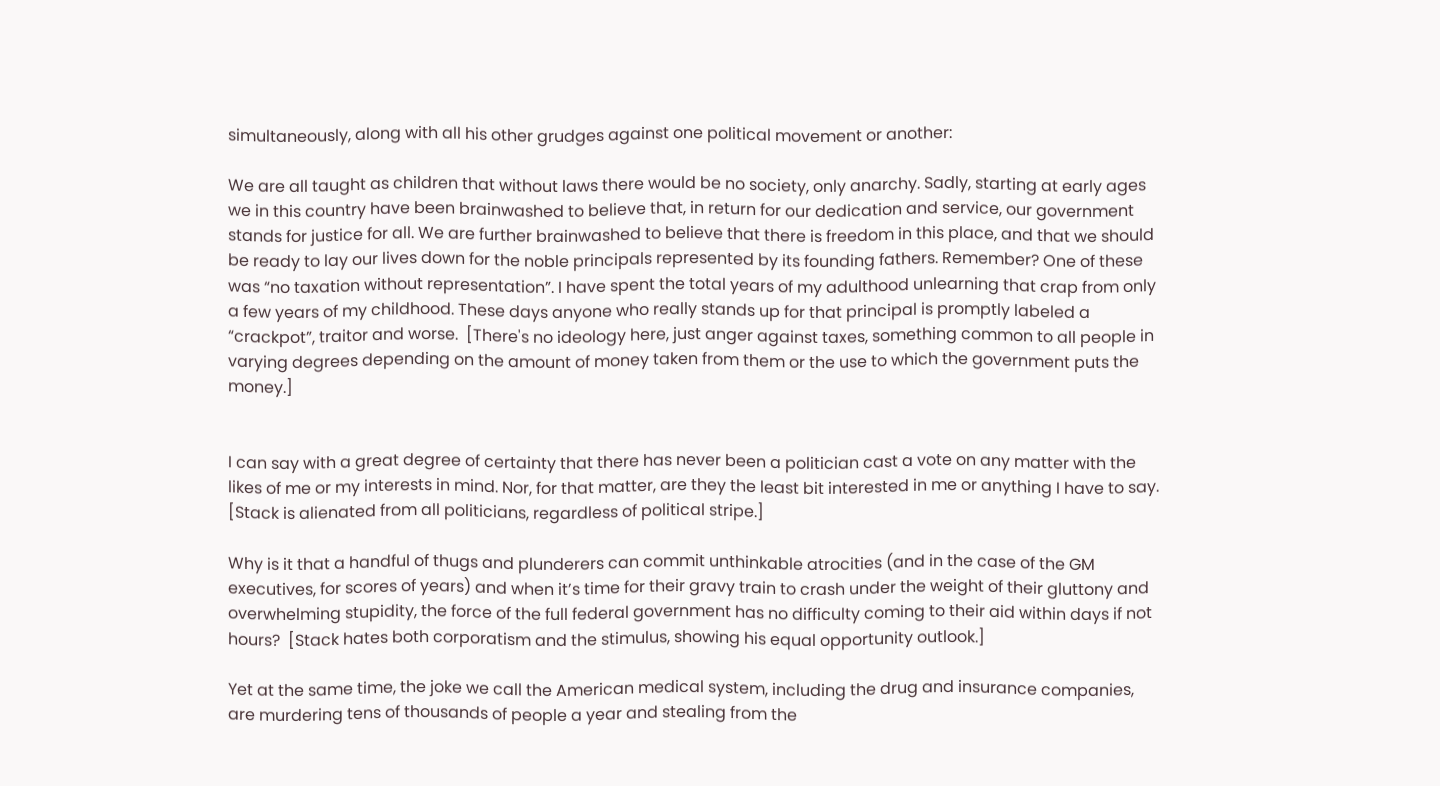simultaneously, along with all his other grudges against one political movement or another:

We are all taught as children that without laws there would be no society, only anarchy. Sadly, starting at early ages we in this country have been brainwashed to believe that, in return for our dedication and service, our government stands for justice for all. We are further brainwashed to believe that there is freedom in this place, and that we should be ready to lay our lives down for the noble principals represented by its founding fathers. Remember? One of these was “no taxation without representation”. I have spent the total years of my adulthood unlearning that crap from only a few years of my childhood. These days anyone who really stands up for that principal is promptly labeled a “crackpot”, traitor and worse.  [There's no ideology here, just anger against taxes, something common to all people in varying degrees depending on the amount of money taken from them or the use to which the government puts the money.]


I can say with a great degree of certainty that there has never been a politician cast a vote on any matter with the likes of me or my interests in mind. Nor, for that matter, are they the least bit interested in me or anything I have to say.  [Stack is alienated from all politicians, regardless of political stripe.]

Why is it that a handful of thugs and plunderers can commit unthinkable atrocities (and in the case of the GM executives, for scores of years) and when it’s time for their gravy train to crash under the weight of their gluttony and overwhelming stupidity, the force of the full federal government has no difficulty coming to their aid within days if not hours?  [Stack hates both corporatism and the stimulus, showing his equal opportunity outlook.]

Yet at the same time, the joke we call the American medical system, including the drug and insurance companies, are murdering tens of thousands of people a year and stealing from the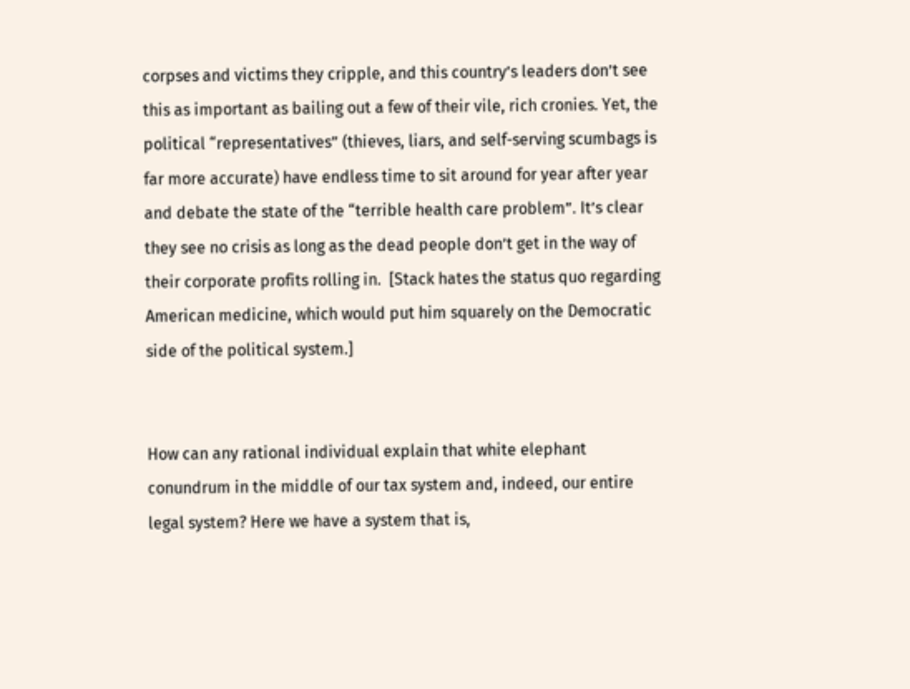corpses and victims they cripple, and this country’s leaders don’t see this as important as bailing out a few of their vile, rich cronies. Yet, the political “representatives” (thieves, liars, and self-serving scumbags is far more accurate) have endless time to sit around for year after year and debate the state of the “terrible health care problem”. It’s clear they see no crisis as long as the dead people don’t get in the way of their corporate profits rolling in.  [Stack hates the status quo regarding American medicine, which would put him squarely on the Democratic side of the political system.]


How can any rational individual explain that white elephant conundrum in the middle of our tax system and, indeed, our entire legal system? Here we have a system that is,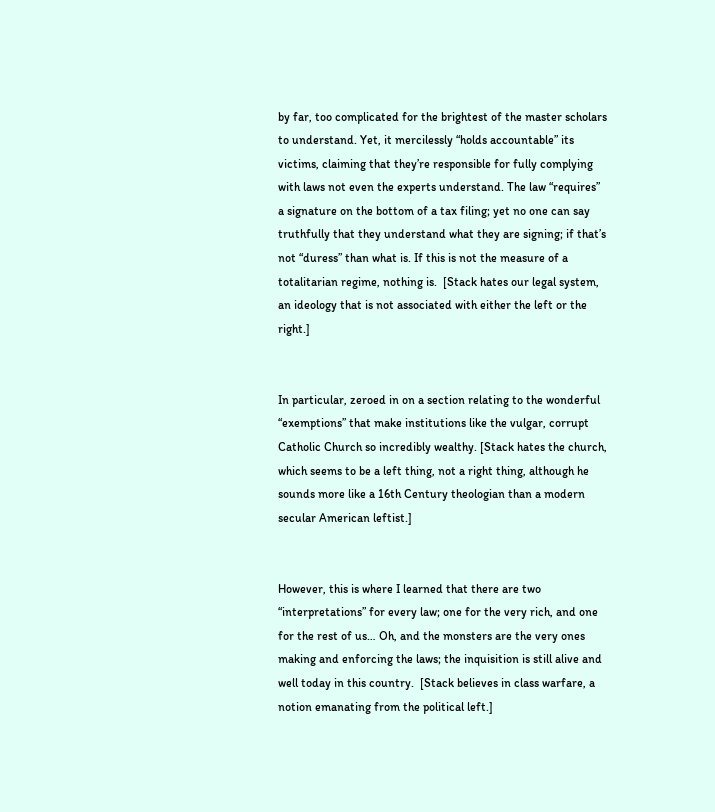by far, too complicated for the brightest of the master scholars to understand. Yet, it mercilessly “holds accountable” its victims, claiming that they’re responsible for fully complying with laws not even the experts understand. The law “requires” a signature on the bottom of a tax filing; yet no one can say truthfully that they understand what they are signing; if that’s not “duress” than what is. If this is not the measure of a totalitarian regime, nothing is.  [Stack hates our legal system, an ideology that is not associated with either the left or the right.]


In particular, zeroed in on a section relating to the wonderful “exemptions” that make institutions like the vulgar, corrupt Catholic Church so incredibly wealthy. [Stack hates the church, which seems to be a left thing, not a right thing, although he sounds more like a 16th Century theologian than a modern secular American leftist.]


However, this is where I learned that there are two “interpretations” for every law; one for the very rich, and one for the rest of us… Oh, and the monsters are the very ones making and enforcing the laws; the inquisition is still alive and well today in this country.  [Stack believes in class warfare, a notion emanating from the political left.]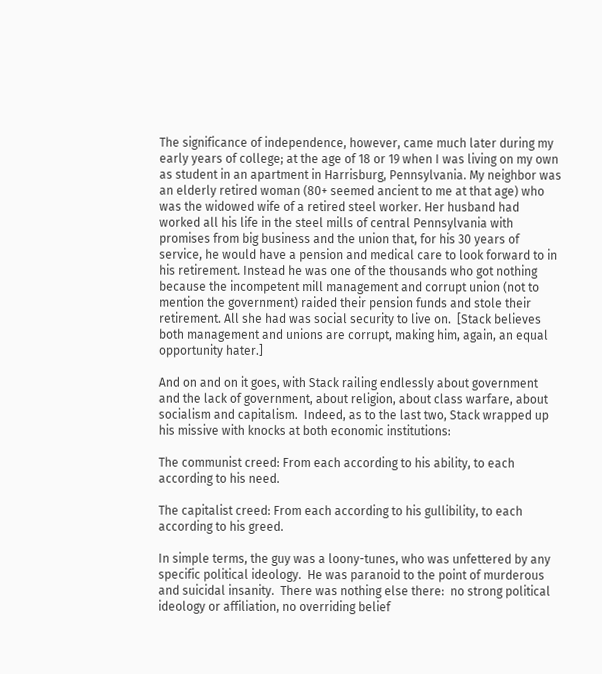The significance of independence, however, came much later during my early years of college; at the age of 18 or 19 when I was living on my own as student in an apartment in Harrisburg, Pennsylvania. My neighbor was an elderly retired woman (80+ seemed ancient to me at that age) who was the widowed wife of a retired steel worker. Her husband had worked all his life in the steel mills of central Pennsylvania with promises from big business and the union that, for his 30 years of service, he would have a pension and medical care to look forward to in his retirement. Instead he was one of the thousands who got nothing because the incompetent mill management and corrupt union (not to mention the government) raided their pension funds and stole their retirement. All she had was social security to live on.  [Stack believes both management and unions are corrupt, making him, again, an equal opportunity hater.]

And on and on it goes, with Stack railing endlessly about government and the lack of government, about religion, about class warfare, about socialism and capitalism.  Indeed, as to the last two, Stack wrapped up his missive with knocks at both economic institutions:

The communist creed: From each according to his ability, to each according to his need.

The capitalist creed: From each according to his gullibility, to each according to his greed.

In simple terms, the guy was a loony-tunes, who was unfettered by any specific political ideology.  He was paranoid to the point of murderous and suicidal insanity.  There was nothing else there:  no strong political ideology or affiliation, no overriding belief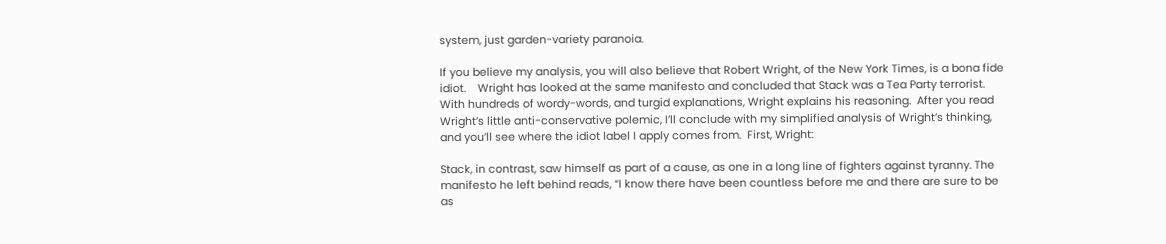system, just garden-variety paranoia.

If you believe my analysis, you will also believe that Robert Wright, of the New York Times, is a bona fide idiot.    Wright has looked at the same manifesto and concluded that Stack was a Tea Party terrorist.  With hundreds of wordy-words, and turgid explanations, Wright explains his reasoning.  After you read Wright’s little anti-conservative polemic, I’ll conclude with my simplified analysis of Wright’s thinking, and you’ll see where the idiot label I apply comes from.  First, Wright:

Stack, in contrast, saw himself as part of a cause, as one in a long line of fighters against tyranny. The manifesto he left behind reads, “I know there have been countless before me and there are sure to be as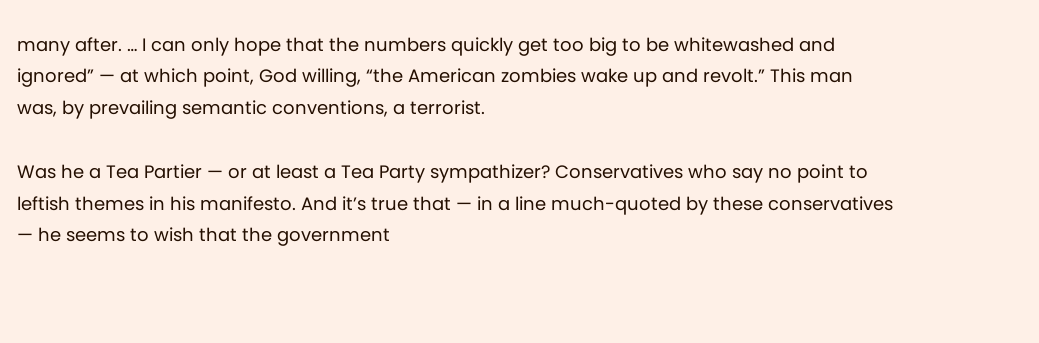many after. … I can only hope that the numbers quickly get too big to be whitewashed and ignored” — at which point, God willing, “the American zombies wake up and revolt.” This man was, by prevailing semantic conventions, a terrorist.

Was he a Tea Partier — or at least a Tea Party sympathizer? Conservatives who say no point to leftish themes in his manifesto. And it’s true that — in a line much-quoted by these conservatives — he seems to wish that the government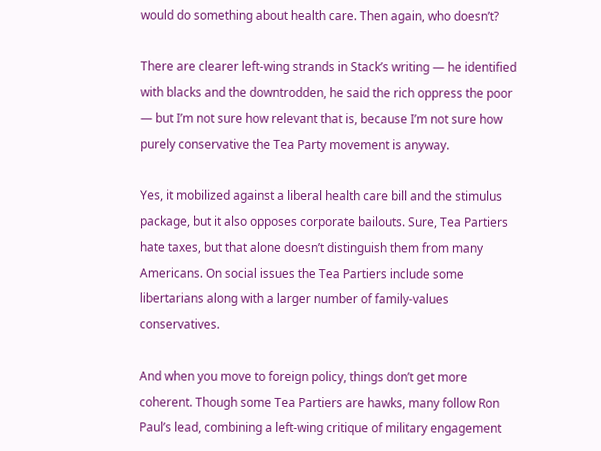would do something about health care. Then again, who doesn’t?

There are clearer left-wing strands in Stack’s writing — he identified with blacks and the downtrodden, he said the rich oppress the poor — but I’m not sure how relevant that is, because I’m not sure how purely conservative the Tea Party movement is anyway.

Yes, it mobilized against a liberal health care bill and the stimulus package, but it also opposes corporate bailouts. Sure, Tea Partiers hate taxes, but that alone doesn’t distinguish them from many Americans. On social issues the Tea Partiers include some libertarians along with a larger number of family-values conservatives.

And when you move to foreign policy, things don’t get more coherent. Though some Tea Partiers are hawks, many follow Ron Paul’s lead, combining a left-wing critique of military engagement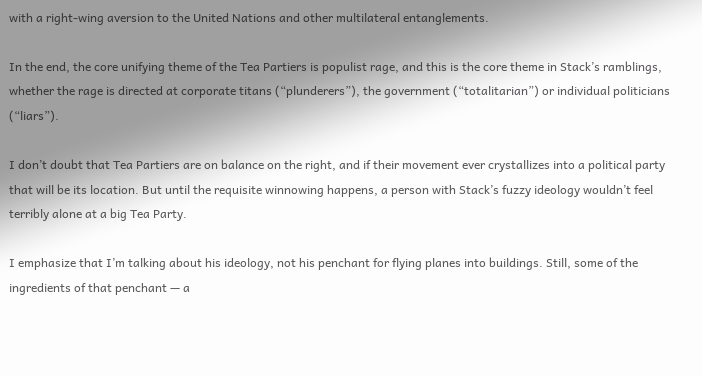with a right-wing aversion to the United Nations and other multilateral entanglements.

In the end, the core unifying theme of the Tea Partiers is populist rage, and this is the core theme in Stack’s ramblings, whether the rage is directed at corporate titans (“plunderers”), the government (“totalitarian”) or individual politicians (“liars”).

I don’t doubt that Tea Partiers are on balance on the right, and if their movement ever crystallizes into a political party that will be its location. But until the requisite winnowing happens, a person with Stack’s fuzzy ideology wouldn’t feel terribly alone at a big Tea Party.

I emphasize that I’m talking about his ideology, not his penchant for flying planes into buildings. Still, some of the ingredients of that penchant — a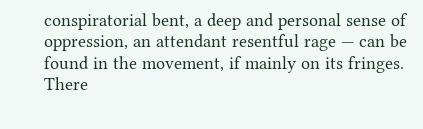conspiratorial bent, a deep and personal sense of oppression, an attendant resentful rage — can be found in the movement, if mainly on its fringes. There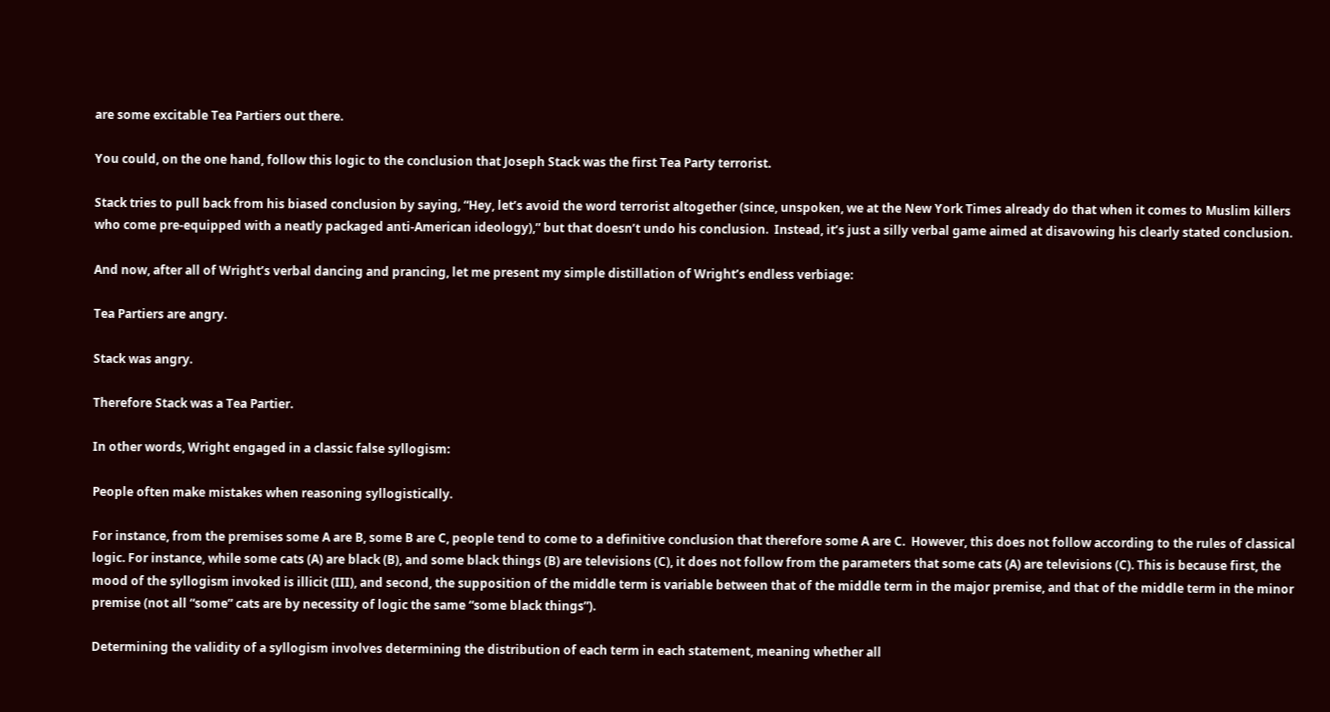are some excitable Tea Partiers out there.

You could, on the one hand, follow this logic to the conclusion that Joseph Stack was the first Tea Party terrorist.

Stack tries to pull back from his biased conclusion by saying, “Hey, let’s avoid the word terrorist altogether (since, unspoken, we at the New York Times already do that when it comes to Muslim killers who come pre-equipped with a neatly packaged anti-American ideology),” but that doesn’t undo his conclusion.  Instead, it’s just a silly verbal game aimed at disavowing his clearly stated conclusion.

And now, after all of Wright’s verbal dancing and prancing, let me present my simple distillation of Wright’s endless verbiage:

Tea Partiers are angry.

Stack was angry.

Therefore Stack was a Tea Partier.

In other words, Wright engaged in a classic false syllogism:

People often make mistakes when reasoning syllogistically.

For instance, from the premises some A are B, some B are C, people tend to come to a definitive conclusion that therefore some A are C.  However, this does not follow according to the rules of classical logic. For instance, while some cats (A) are black (B), and some black things (B) are televisions (C), it does not follow from the parameters that some cats (A) are televisions (C). This is because first, the mood of the syllogism invoked is illicit (III), and second, the supposition of the middle term is variable between that of the middle term in the major premise, and that of the middle term in the minor premise (not all “some” cats are by necessity of logic the same “some black things”).

Determining the validity of a syllogism involves determining the distribution of each term in each statement, meaning whether all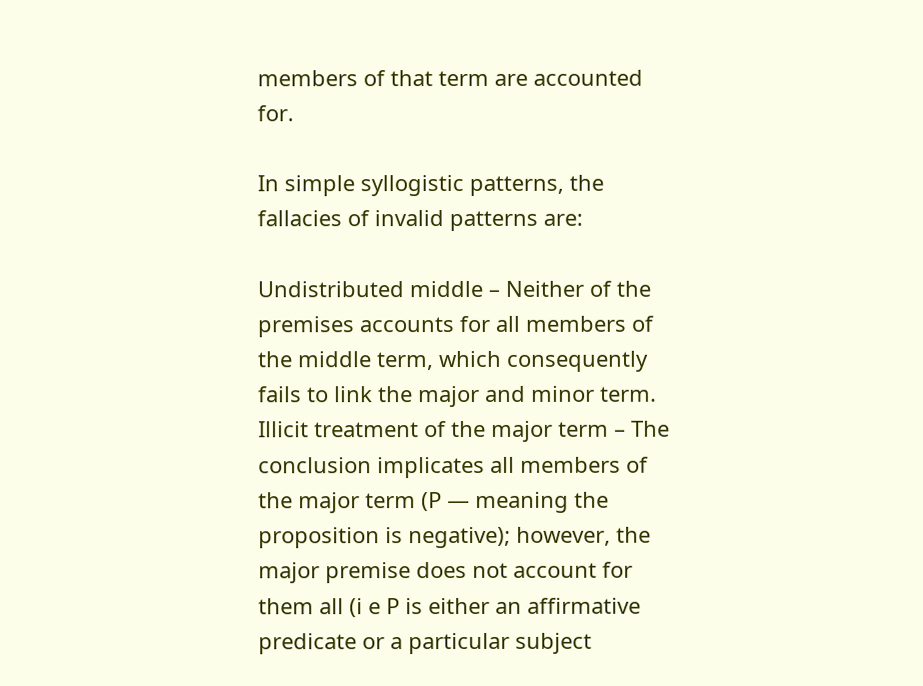members of that term are accounted for.

In simple syllogistic patterns, the fallacies of invalid patterns are:

Undistributed middle – Neither of the premises accounts for all members of the middle term, which consequently fails to link the major and minor term.
Illicit treatment of the major term – The conclusion implicates all members of the major term (P — meaning the proposition is negative); however, the major premise does not account for them all (i e P is either an affirmative predicate or a particular subject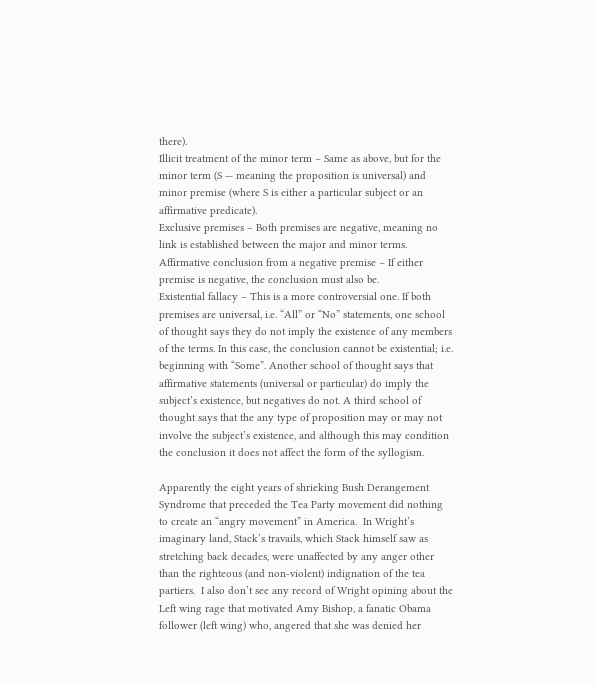there).
Illicit treatment of the minor term – Same as above, but for the minor term (S — meaning the proposition is universal) and minor premise (where S is either a particular subject or an affirmative predicate).
Exclusive premises – Both premises are negative, meaning no link is established between the major and minor terms.
Affirmative conclusion from a negative premise – If either premise is negative, the conclusion must also be.
Existential fallacy – This is a more controversial one. If both premises are universal, i.e. “All” or “No” statements, one school of thought says they do not imply the existence of any members of the terms. In this case, the conclusion cannot be existential; i.e. beginning with “Some”. Another school of thought says that affirmative statements (universal or particular) do imply the subject’s existence, but negatives do not. A third school of thought says that the any type of proposition may or may not involve the subject’s existence, and although this may condition the conclusion it does not affect the form of the syllogism.

Apparently the eight years of shrieking Bush Derangement Syndrome that preceded the Tea Party movement did nothing to create an “angry movement” in America.  In Wright’s imaginary land, Stack’s travails, which Stack himself saw as stretching back decades, were unaffected by any anger other than the righteous (and non-violent) indignation of the tea partiers.  I also don’t see any record of Wright opining about the Left wing rage that motivated Amy Bishop, a fanatic Obama follower (left wing) who, angered that she was denied her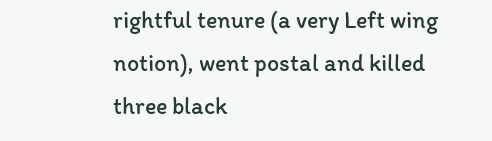rightful tenure (a very Left wing notion), went postal and killed three black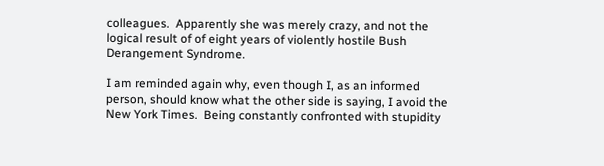colleagues.  Apparently she was merely crazy, and not the logical result of of eight years of violently hostile Bush Derangement Syndrome.

I am reminded again why, even though I, as an informed person, should know what the other side is saying, I avoid the New York Times.  Being constantly confronted with stupidity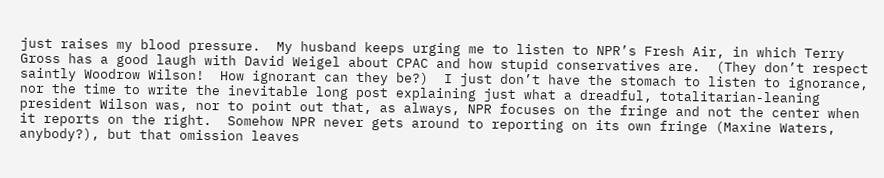just raises my blood pressure.  My husband keeps urging me to listen to NPR’s Fresh Air, in which Terry Gross has a good laugh with David Weigel about CPAC and how stupid conservatives are.  (They don’t respect saintly Woodrow Wilson!  How ignorant can they be?)  I just don’t have the stomach to listen to ignorance, nor the time to write the inevitable long post explaining just what a dreadful, totalitarian-leaning president Wilson was, nor to point out that, as always, NPR focuses on the fringe and not the center when it reports on the right.  Somehow NPR never gets around to reporting on its own fringe (Maxine Waters, anybody?), but that omission leaves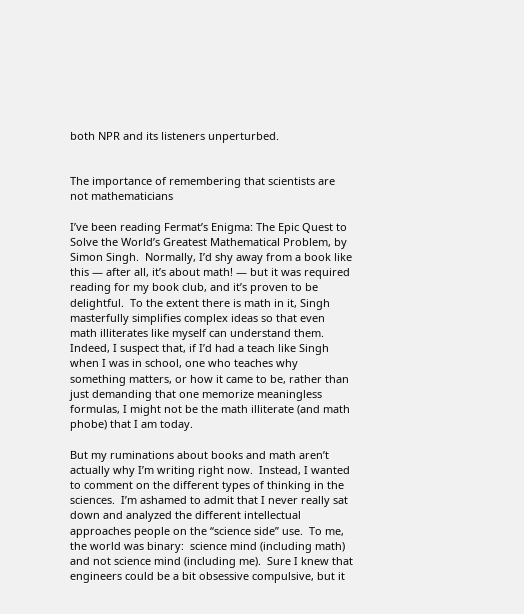both NPR and its listeners unperturbed.


The importance of remembering that scientists are not mathematicians

I’ve been reading Fermat’s Enigma: The Epic Quest to Solve the World’s Greatest Mathematical Problem, by Simon Singh.  Normally, I’d shy away from a book like this — after all, it’s about math! — but it was required reading for my book club, and it’s proven to be delightful.  To the extent there is math in it, Singh masterfully simplifies complex ideas so that even math illiterates like myself can understand them.  Indeed, I suspect that, if I’d had a teach like Singh when I was in school, one who teaches why something matters, or how it came to be, rather than just demanding that one memorize meaningless formulas, I might not be the math illiterate (and math phobe) that I am today.

But my ruminations about books and math aren’t actually why I’m writing right now.  Instead, I wanted to comment on the different types of thinking in the sciences.  I’m ashamed to admit that I never really sat down and analyzed the different intellectual approaches people on the “science side” use.  To me, the world was binary:  science mind (including math) and not science mind (including me).  Sure I knew that engineers could be a bit obsessive compulsive, but it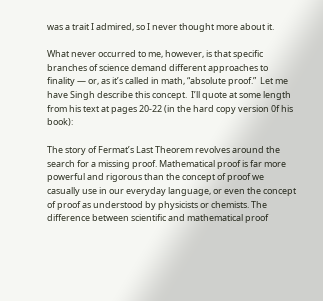was a trait I admired, so I never thought more about it.

What never occurred to me, however, is that specific branches of science demand different approaches to finality — or, as it’s called in math, “absolute proof.”  Let me have Singh describe this concept.  I’ll quote at some length from his text at pages 20-22 (in the hard copy version 0f his book):

The story of Fermat’s Last Theorem revolves around the search for a missing proof. Mathematical proof is far more powerful and rigorous than the concept of proof we casually use in our everyday language, or even the concept of proof as understood by physicists or chemists. The difference between scientific and mathematical proof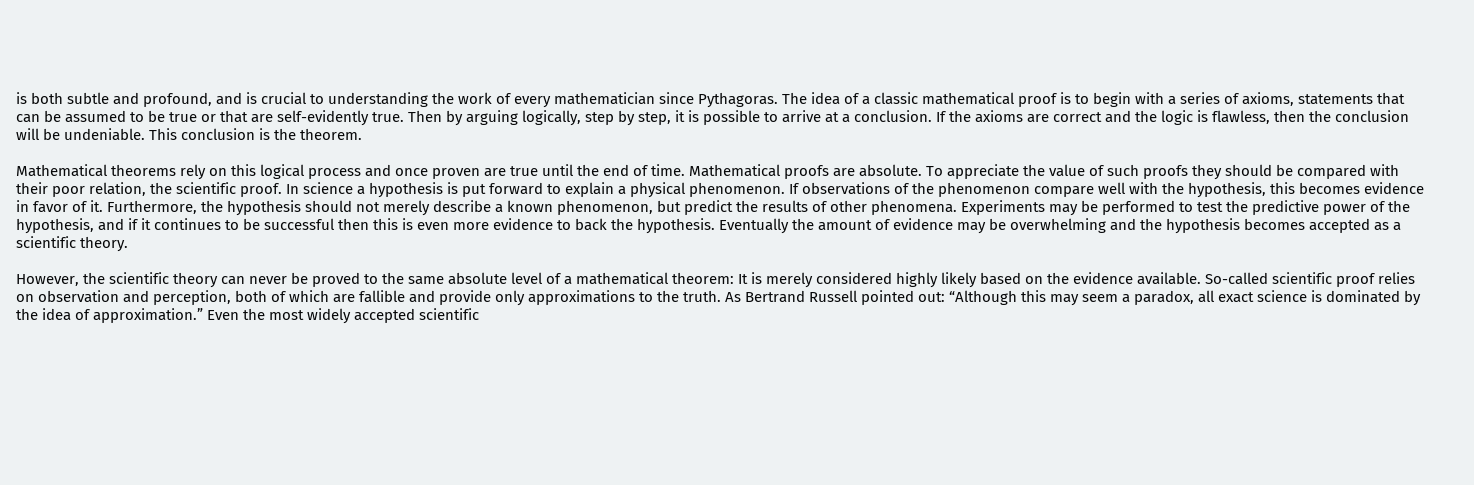is both subtle and profound, and is crucial to understanding the work of every mathematician since Pythagoras. The idea of a classic mathematical proof is to begin with a series of axioms, statements that can be assumed to be true or that are self-evidently true. Then by arguing logically, step by step, it is possible to arrive at a conclusion. If the axioms are correct and the logic is flawless, then the conclusion will be undeniable. This conclusion is the theorem.

Mathematical theorems rely on this logical process and once proven are true until the end of time. Mathematical proofs are absolute. To appreciate the value of such proofs they should be compared with their poor relation, the scientific proof. In science a hypothesis is put forward to explain a physical phenomenon. If observations of the phenomenon compare well with the hypothesis, this becomes evidence in favor of it. Furthermore, the hypothesis should not merely describe a known phenomenon, but predict the results of other phenomena. Experiments may be performed to test the predictive power of the hypothesis, and if it continues to be successful then this is even more evidence to back the hypothesis. Eventually the amount of evidence may be overwhelming and the hypothesis becomes accepted as a scientific theory.

However, the scientific theory can never be proved to the same absolute level of a mathematical theorem: It is merely considered highly likely based on the evidence available. So-called scientific proof relies on observation and perception, both of which are fallible and provide only approximations to the truth. As Bertrand Russell pointed out: “Although this may seem a paradox, all exact science is dominated by the idea of approximation.” Even the most widely accepted scientific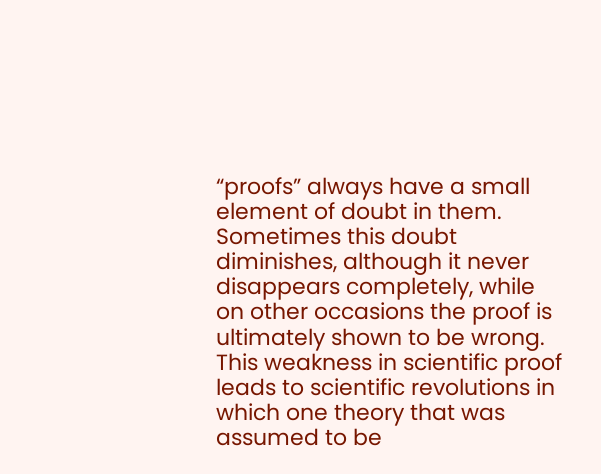“proofs” always have a small element of doubt in them. Sometimes this doubt diminishes, although it never disappears completely, while on other occasions the proof is ultimately shown to be wrong. This weakness in scientific proof leads to scientific revolutions in which one theory that was assumed to be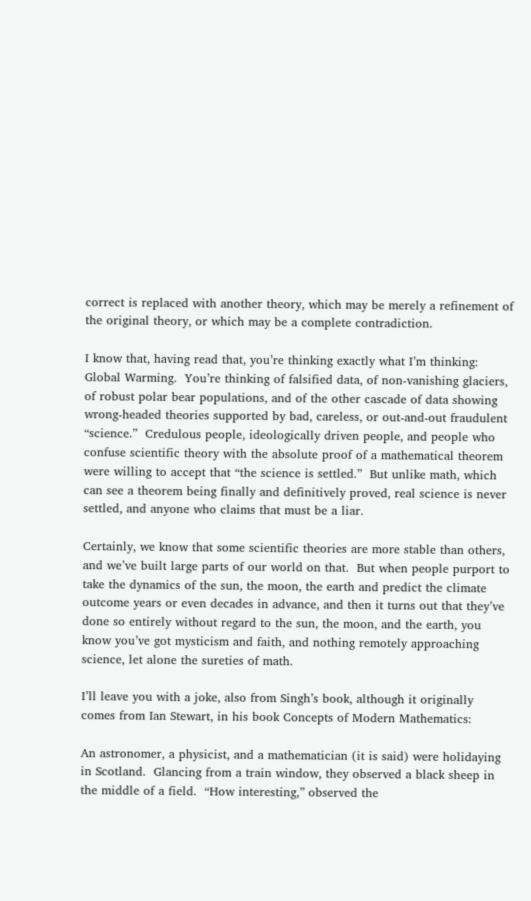correct is replaced with another theory, which may be merely a refinement of the original theory, or which may be a complete contradiction.

I know that, having read that, you’re thinking exactly what I’m thinking:  Global Warming.  You’re thinking of falsified data, of non-vanishing glaciers, of robust polar bear populations, and of the other cascade of data showing wrong-headed theories supported by bad, careless, or out-and-out fraudulent “science.”  Credulous people, ideologically driven people, and people who confuse scientific theory with the absolute proof of a mathematical theorem were willing to accept that “the science is settled.”  But unlike math, which can see a theorem being finally and definitively proved, real science is never settled, and anyone who claims that must be a liar.

Certainly, we know that some scientific theories are more stable than others, and we’ve built large parts of our world on that.  But when people purport to take the dynamics of the sun, the moon, the earth and predict the climate outcome years or even decades in advance, and then it turns out that they’ve done so entirely without regard to the sun, the moon, and the earth, you know you’ve got mysticism and faith, and nothing remotely approaching science, let alone the sureties of math.

I’ll leave you with a joke, also from Singh’s book, although it originally comes from Ian Stewart, in his book Concepts of Modern Mathematics:

An astronomer, a physicist, and a mathematician (it is said) were holidaying in Scotland.  Glancing from a train window, they observed a black sheep in the middle of a field.  “How interesting,” observed the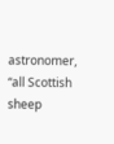astronomer, “all Scottish sheep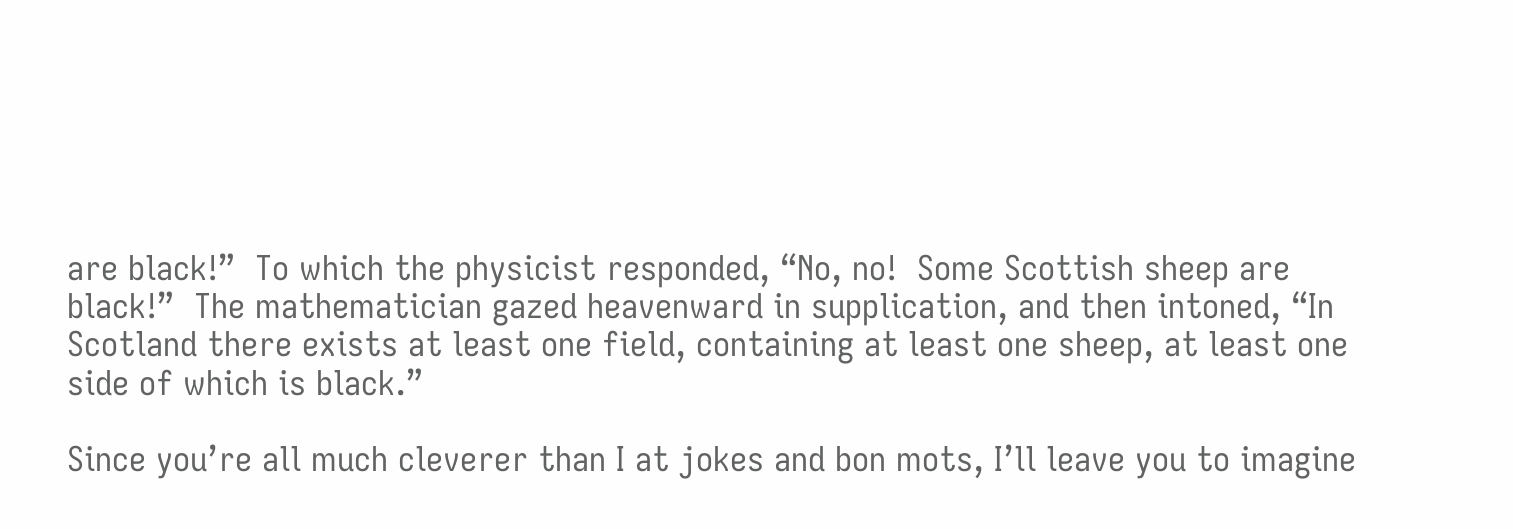are black!”  To which the physicist responded, “No, no!  Some Scottish sheep are black!”  The mathematician gazed heavenward in supplication, and then intoned, “In Scotland there exists at least one field, containing at least one sheep, at least one side of which is black.”

Since you’re all much cleverer than I at jokes and bon mots, I’ll leave you to imagine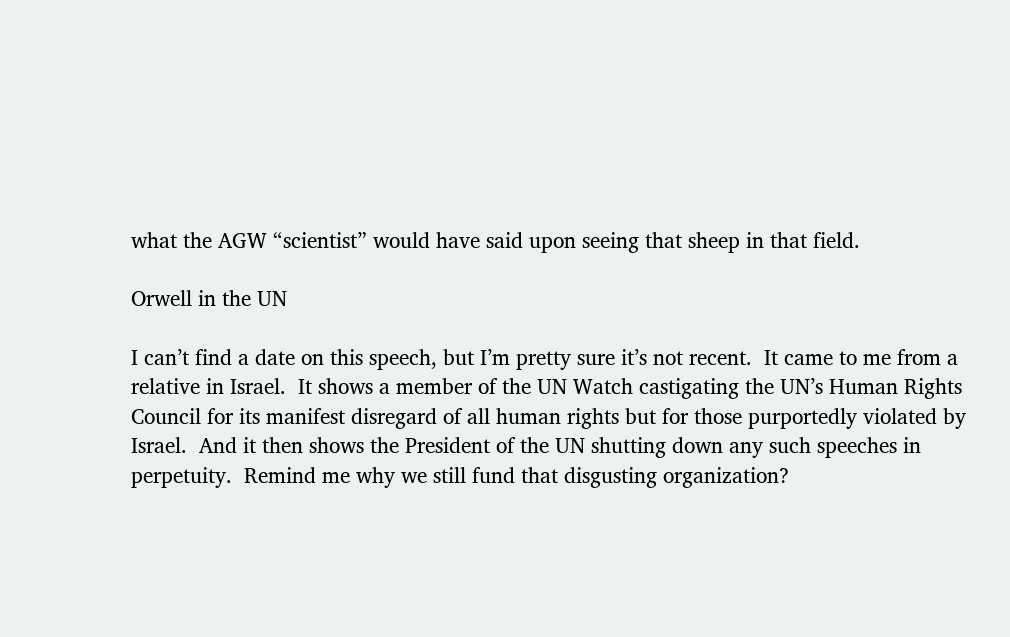what the AGW “scientist” would have said upon seeing that sheep in that field.

Orwell in the UN

I can’t find a date on this speech, but I’m pretty sure it’s not recent.  It came to me from a relative in Israel.  It shows a member of the UN Watch castigating the UN’s Human Rights Council for its manifest disregard of all human rights but for those purportedly violated by Israel.  And it then shows the President of the UN shutting down any such speeches in perpetuity.  Remind me why we still fund that disgusting organization?